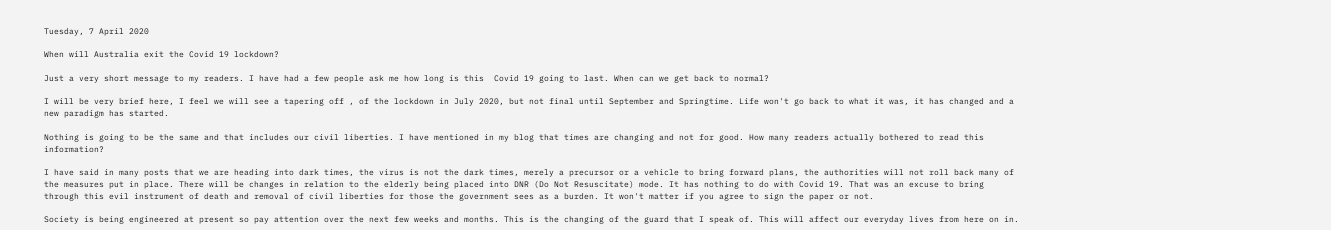Tuesday, 7 April 2020

When will Australia exit the Covid 19 lockdown?

Just a very short message to my readers. I have had a few people ask me how long is this  Covid 19 going to last. When can we get back to normal?

I will be very brief here, I feel we will see a tapering off , of the lockdown in July 2020, but not final until September and Springtime. Life won't go back to what it was, it has changed and a new paradigm has started.

Nothing is going to be the same and that includes our civil liberties. I have mentioned in my blog that times are changing and not for good. How many readers actually bothered to read this information?

I have said in many posts that we are heading into dark times, the virus is not the dark times, merely a precursor or a vehicle to bring forward plans, the authorities will not roll back many of the measures put in place. There will be changes in relation to the elderly being placed into DNR (Do Not Resuscitate) mode. It has nothing to do with Covid 19. That was an excuse to bring through this evil instrument of death and removal of civil liberties for those the government sees as a burden. It won't matter if you agree to sign the paper or not.

Society is being engineered at present so pay attention over the next few weeks and months. This is the changing of the guard that I speak of. This will affect our everyday lives from here on in.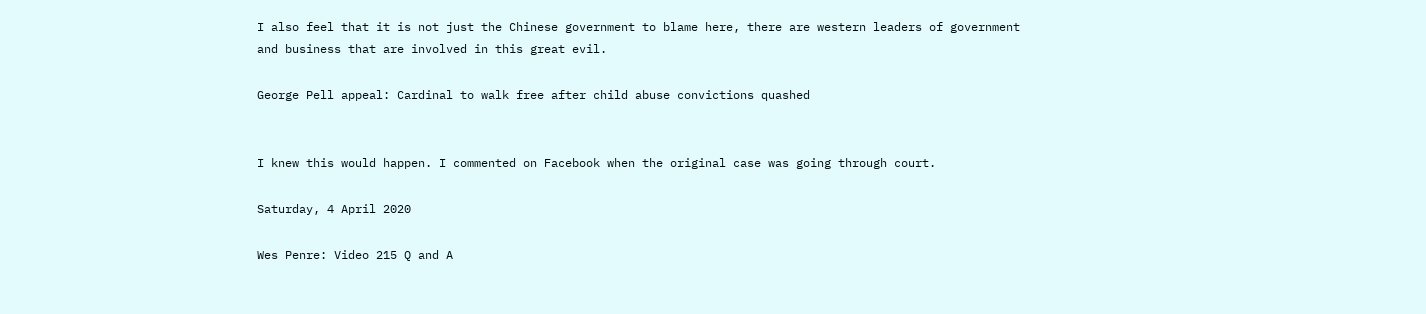I also feel that it is not just the Chinese government to blame here, there are western leaders of government and business that are involved in this great evil.

George Pell appeal: Cardinal to walk free after child abuse convictions quashed


I knew this would happen. I commented on Facebook when the original case was going through court.

Saturday, 4 April 2020

Wes Penre: Video 215 Q and A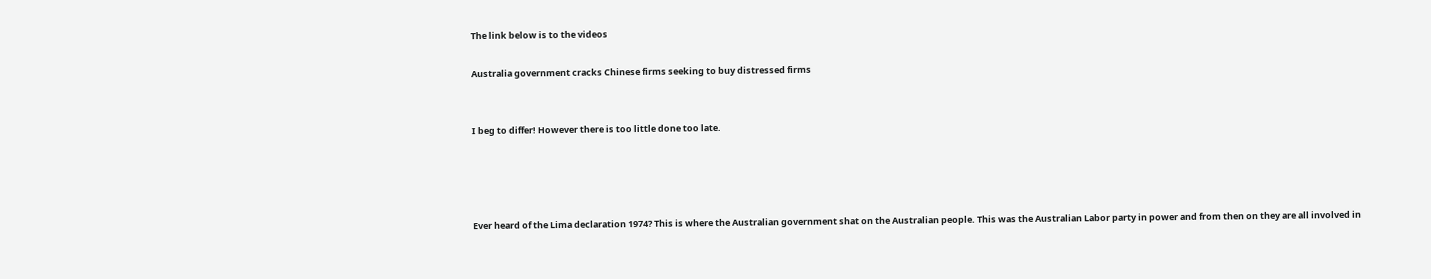The link below is to the videos

Australia government cracks Chinese firms seeking to buy distressed firms


I beg to differ! However there is too little done too late.




Ever heard of the Lima declaration 1974? This is where the Australian government shat on the Australian people. This was the Australian Labor party in power and from then on they are all involved in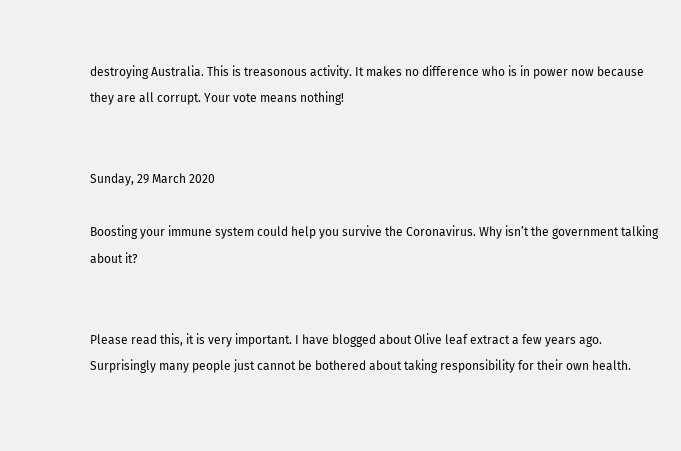destroying Australia. This is treasonous activity. It makes no difference who is in power now because they are all corrupt. Your vote means nothing!


Sunday, 29 March 2020

Boosting your immune system could help you survive the Coronavirus. Why isn’t the government talking about it?


Please read this, it is very important. I have blogged about Olive leaf extract a few years ago. Surprisingly many people just cannot be bothered about taking responsibility for their own health.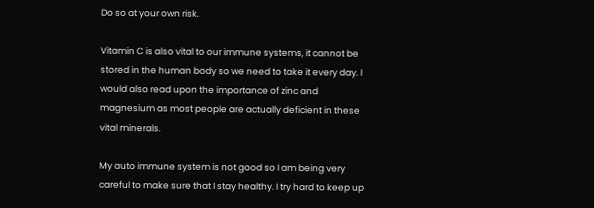Do so at your own risk.

Vitamin C is also vital to our immune systems, it cannot be stored in the human body so we need to take it every day. I would also read upon the importance of zinc and magnesium as most people are actually deficient in these vital minerals.

My auto immune system is not good so I am being very careful to make sure that I stay healthy. I try hard to keep up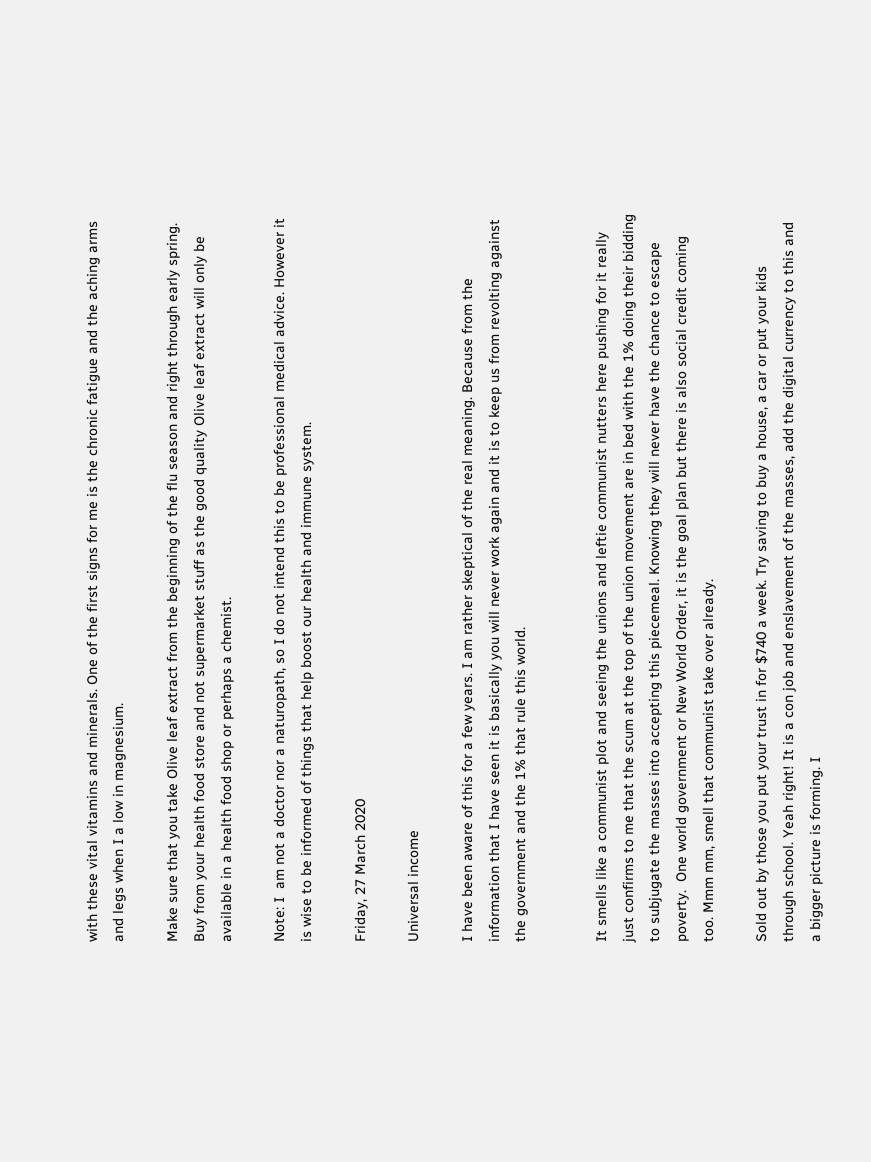with these vital vitamins and minerals. One of the first signs for me is the chronic fatigue and the aching arms and legs when I a low in magnesium.

Make sure that you take Olive leaf extract from the beginning of the flu season and right through early spring. Buy from your health food store and not supermarket stuff as the good quality Olive leaf extract will only be available in a health food shop or perhaps a chemist.

Note: I  am not a doctor nor a naturopath, so I do not intend this to be professional medical advice. However it is wise to be informed of things that help boost our health and immune system.

Friday, 27 March 2020

Universal income

I have been aware of this for a few years. I am rather skeptical of the real meaning. Because from the information that I have seen it is basically you will never work again and it is to keep us from revolting against the government and the 1% that rule this world.


It smells like a communist plot and seeing the unions and leftie communist nutters here pushing for it really just confirms to me that the scum at the top of the union movement are in bed with the 1% doing their bidding to subjugate the masses into accepting this piecemeal. Knowing they will never have the chance to escape poverty.  One world government or New World Order, it is the goal plan but there is also social credit coming too. Mmm mm, smell that communist take over already.

Sold out by those you put your trust in for $740 a week. Try saving to buy a house, a car or put your kids through school. Yeah right! It is a con job and enslavement of the masses, add the digital currency to this and a bigger picture is forming. I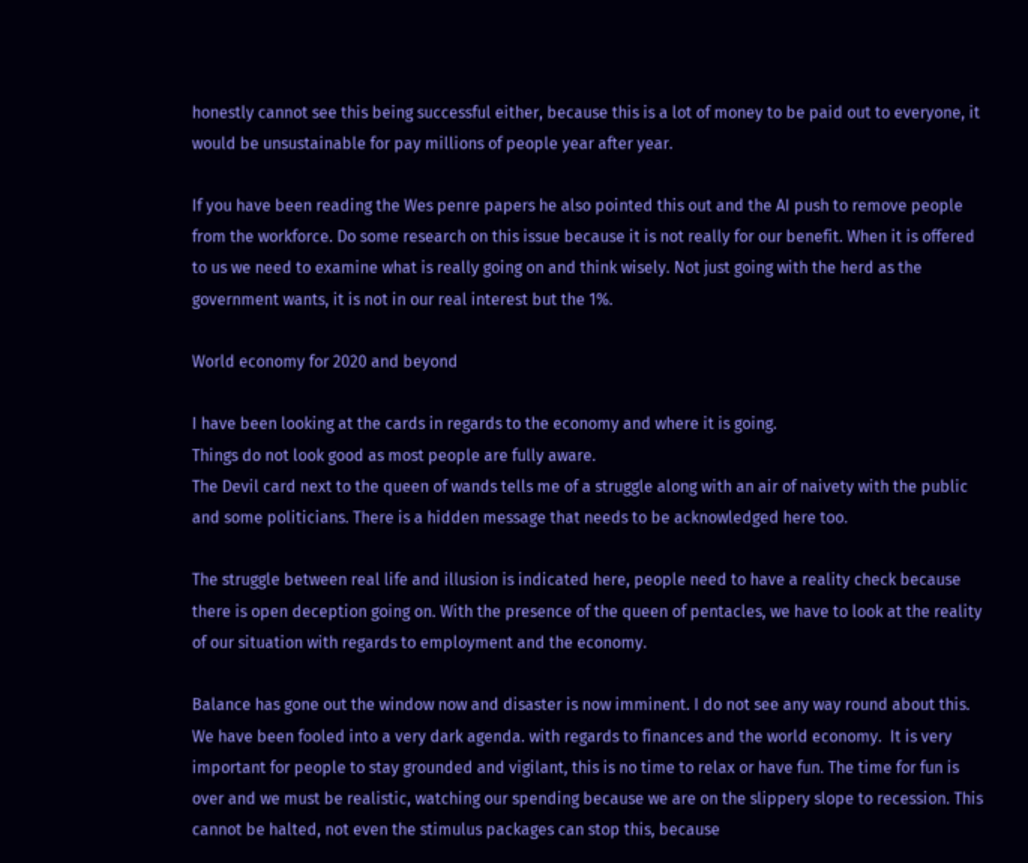honestly cannot see this being successful either, because this is a lot of money to be paid out to everyone, it would be unsustainable for pay millions of people year after year.

If you have been reading the Wes penre papers he also pointed this out and the AI push to remove people from the workforce. Do some research on this issue because it is not really for our benefit. When it is offered to us we need to examine what is really going on and think wisely. Not just going with the herd as the government wants, it is not in our real interest but the 1%.

World economy for 2020 and beyond

I have been looking at the cards in regards to the economy and where it is going.
Things do not look good as most people are fully aware.
The Devil card next to the queen of wands tells me of a struggle along with an air of naivety with the public and some politicians. There is a hidden message that needs to be acknowledged here too.

The struggle between real life and illusion is indicated here, people need to have a reality check because there is open deception going on. With the presence of the queen of pentacles, we have to look at the reality of our situation with regards to employment and the economy.

Balance has gone out the window now and disaster is now imminent. I do not see any way round about this. We have been fooled into a very dark agenda. with regards to finances and the world economy.  It is very important for people to stay grounded and vigilant, this is no time to relax or have fun. The time for fun is over and we must be realistic, watching our spending because we are on the slippery slope to recession. This cannot be halted, not even the stimulus packages can stop this, because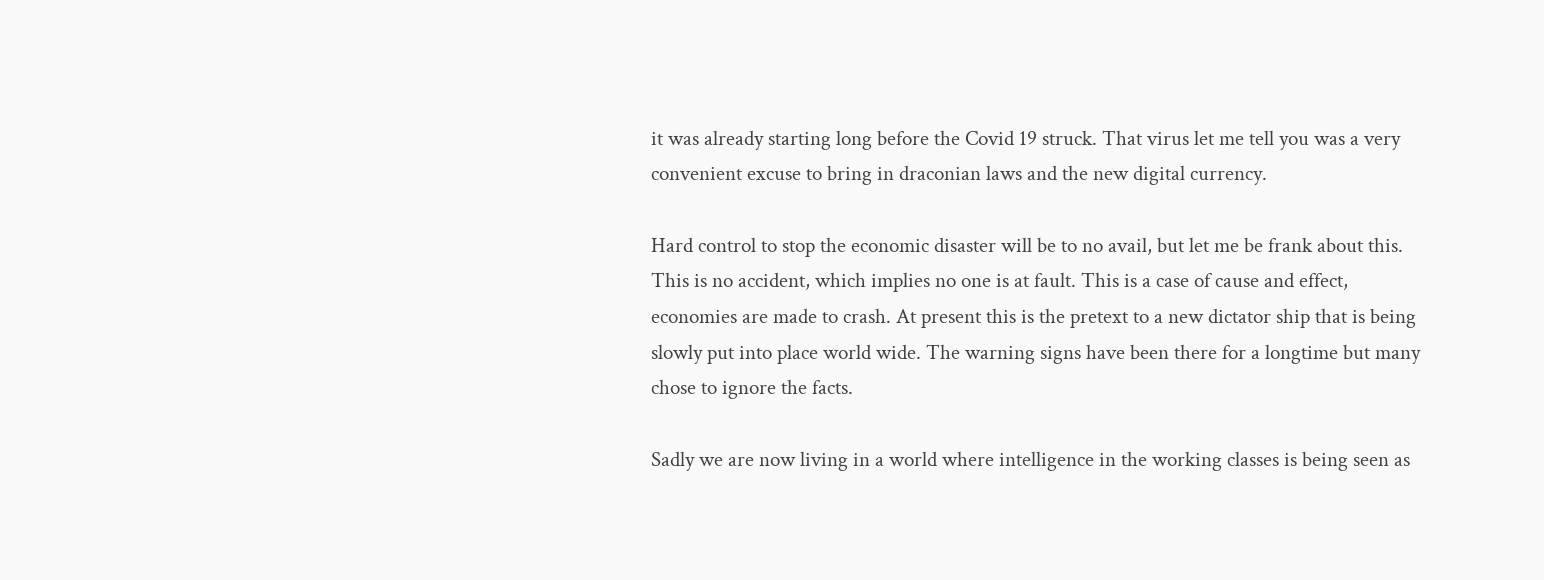it was already starting long before the Covid 19 struck. That virus let me tell you was a very convenient excuse to bring in draconian laws and the new digital currency.

Hard control to stop the economic disaster will be to no avail, but let me be frank about this. This is no accident, which implies no one is at fault. This is a case of cause and effect, economies are made to crash. At present this is the pretext to a new dictator ship that is being slowly put into place world wide. The warning signs have been there for a longtime but many chose to ignore the facts.

Sadly we are now living in a world where intelligence in the working classes is being seen as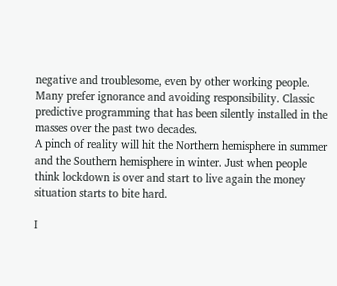negative and troublesome, even by other working people. Many prefer ignorance and avoiding responsibility. Classic predictive programming that has been silently installed in the masses over the past two decades.
A pinch of reality will hit the Northern hemisphere in summer and the Southern hemisphere in winter. Just when people think lockdown is over and start to live again the money situation starts to bite hard.

I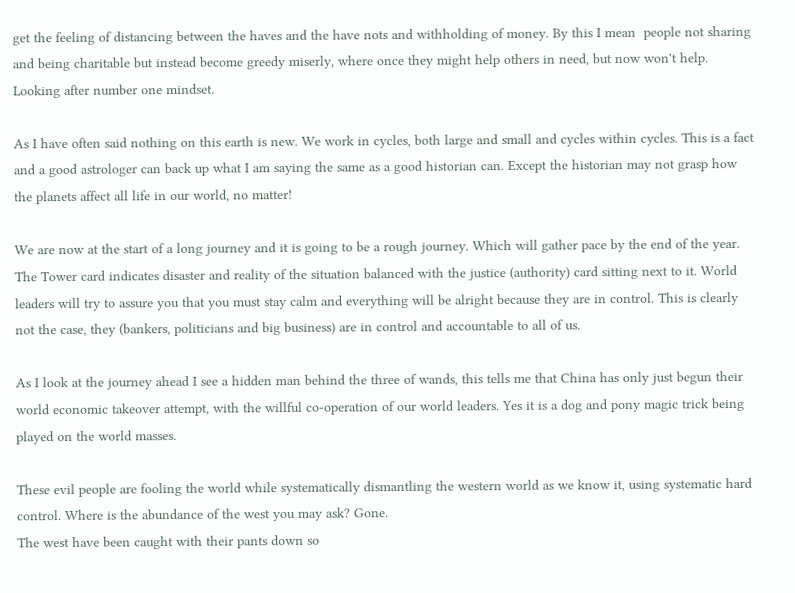get the feeling of distancing between the haves and the have nots and withholding of money. By this I mean  people not sharing and being charitable but instead become greedy miserly, where once they might help others in need, but now won't help.  Looking after number one mindset.

As I have often said nothing on this earth is new. We work in cycles, both large and small and cycles within cycles. This is a fact and a good astrologer can back up what I am saying the same as a good historian can. Except the historian may not grasp how the planets affect all life in our world, no matter!

We are now at the start of a long journey and it is going to be a rough journey. Which will gather pace by the end of the year. The Tower card indicates disaster and reality of the situation balanced with the justice (authority) card sitting next to it. World leaders will try to assure you that you must stay calm and everything will be alright because they are in control. This is clearly not the case, they (bankers, politicians and big business) are in control and accountable to all of us.

As I look at the journey ahead I see a hidden man behind the three of wands, this tells me that China has only just begun their world economic takeover attempt, with the willful co-operation of our world leaders. Yes it is a dog and pony magic trick being played on the world masses.

These evil people are fooling the world while systematically dismantling the western world as we know it, using systematic hard control. Where is the abundance of the west you may ask? Gone.
The west have been caught with their pants down so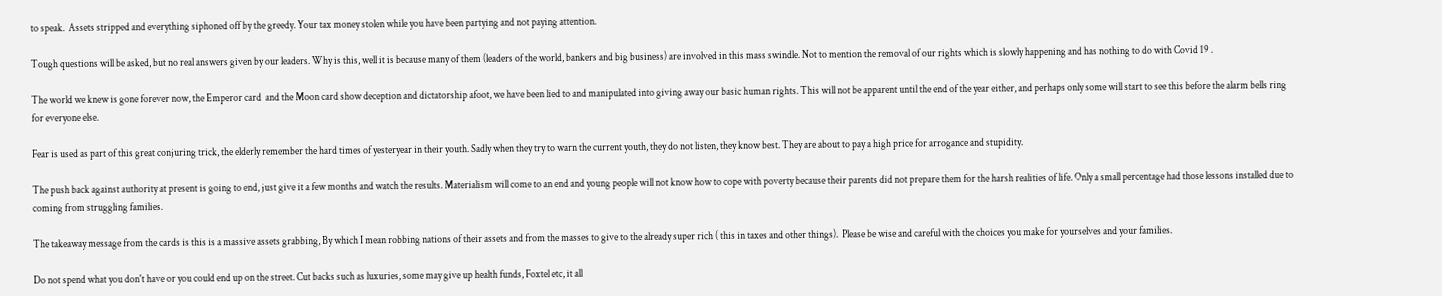to speak.  Assets stripped and everything siphoned off by the greedy. Your tax money stolen while you have been partying and not paying attention.

Tough questions will be asked, but no real answers given by our leaders. Why is this, well it is because many of them (leaders of the world, bankers and big business) are involved in this mass swindle. Not to mention the removal of our rights which is slowly happening and has nothing to do with Covid 19 .

The world we knew is gone forever now, the Emperor card  and the Moon card show deception and dictatorship afoot, we have been lied to and manipulated into giving away our basic human rights. This will not be apparent until the end of the year either, and perhaps only some will start to see this before the alarm bells ring for everyone else.

Fear is used as part of this great conjuring trick, the elderly remember the hard times of yesteryear in their youth. Sadly when they try to warn the current youth, they do not listen, they know best. They are about to pay a high price for arrogance and stupidity.

The push back against authority at present is going to end, just give it a few months and watch the results. Materialism will come to an end and young people will not know how to cope with poverty because their parents did not prepare them for the harsh realities of life. Only a small percentage had those lessons installed due to coming from struggling families.

The takeaway message from the cards is this is a massive assets grabbing, By which I mean robbing nations of their assets and from the masses to give to the already super rich ( this in taxes and other things).  Please be wise and careful with the choices you make for yourselves and your families.

Do not spend what you don't have or you could end up on the street. Cut backs such as luxuries, some may give up health funds, Foxtel etc, it all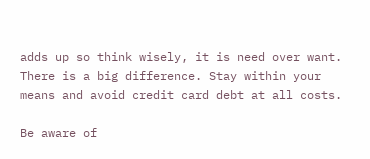adds up so think wisely, it is need over want. There is a big difference. Stay within your means and avoid credit card debt at all costs.

Be aware of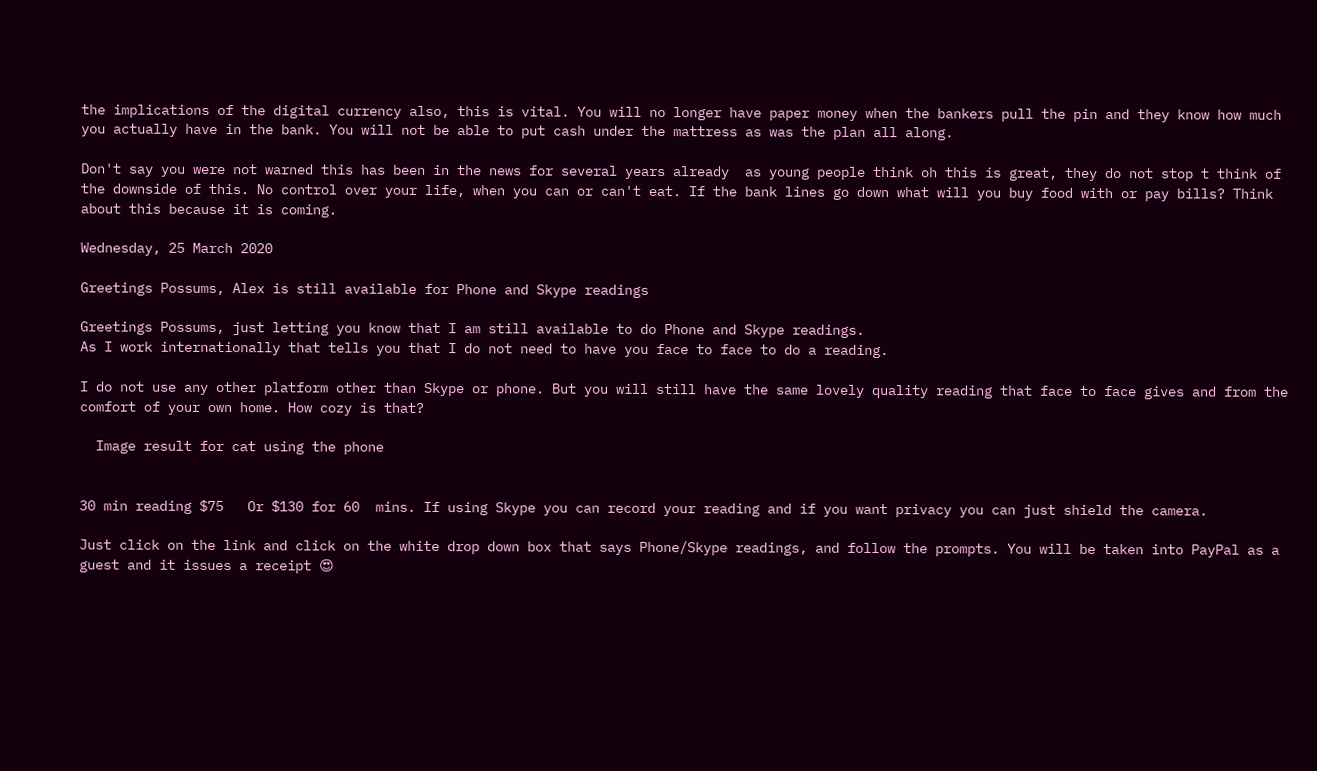the implications of the digital currency also, this is vital. You will no longer have paper money when the bankers pull the pin and they know how much you actually have in the bank. You will not be able to put cash under the mattress as was the plan all along.

Don't say you were not warned this has been in the news for several years already  as young people think oh this is great, they do not stop t think of the downside of this. No control over your life, when you can or can't eat. If the bank lines go down what will you buy food with or pay bills? Think about this because it is coming.

Wednesday, 25 March 2020

Greetings Possums, Alex is still available for Phone and Skype readings

Greetings Possums, just letting you know that I am still available to do Phone and Skype readings.
As I work internationally that tells you that I do not need to have you face to face to do a reading.

I do not use any other platform other than Skype or phone. But you will still have the same lovely quality reading that face to face gives and from the comfort of your own home. How cozy is that?

  Image result for cat using the phone


30 min reading $75   Or $130 for 60  mins. If using Skype you can record your reading and if you want privacy you can just shield the camera.

Just click on the link and click on the white drop down box that says Phone/Skype readings, and follow the prompts. You will be taken into PayPal as a guest and it issues a receipt 😍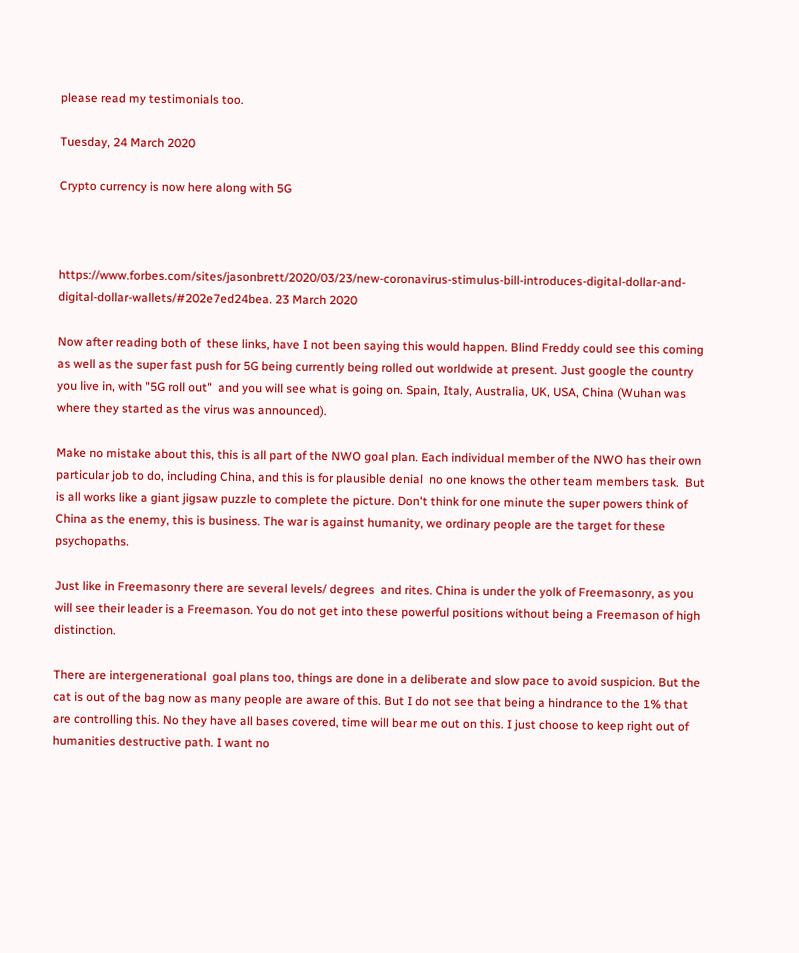please read my testimonials too.

Tuesday, 24 March 2020

Crypto currency is now here along with 5G



https://www.forbes.com/sites/jasonbrett/2020/03/23/new-coronavirus-stimulus-bill-introduces-digital-dollar-and-digital-dollar-wallets/#202e7ed24bea. 23 March 2020

Now after reading both of  these links, have I not been saying this would happen. Blind Freddy could see this coming as well as the super fast push for 5G being currently being rolled out worldwide at present. Just google the country you live in, with "5G roll out"  and you will see what is going on. Spain, Italy, Australia, UK, USA, China (Wuhan was where they started as the virus was announced).

Make no mistake about this, this is all part of the NWO goal plan. Each individual member of the NWO has their own particular job to do, including China, and this is for plausible denial  no one knows the other team members task.  But is all works like a giant jigsaw puzzle to complete the picture. Don't think for one minute the super powers think of China as the enemy, this is business. The war is against humanity, we ordinary people are the target for these psychopaths.

Just like in Freemasonry there are several levels/ degrees  and rites. China is under the yolk of Freemasonry, as you will see their leader is a Freemason. You do not get into these powerful positions without being a Freemason of high distinction.

There are intergenerational  goal plans too, things are done in a deliberate and slow pace to avoid suspicion. But the cat is out of the bag now as many people are aware of this. But I do not see that being a hindrance to the 1% that are controlling this. No they have all bases covered, time will bear me out on this. I just choose to keep right out of humanities destructive path. I want no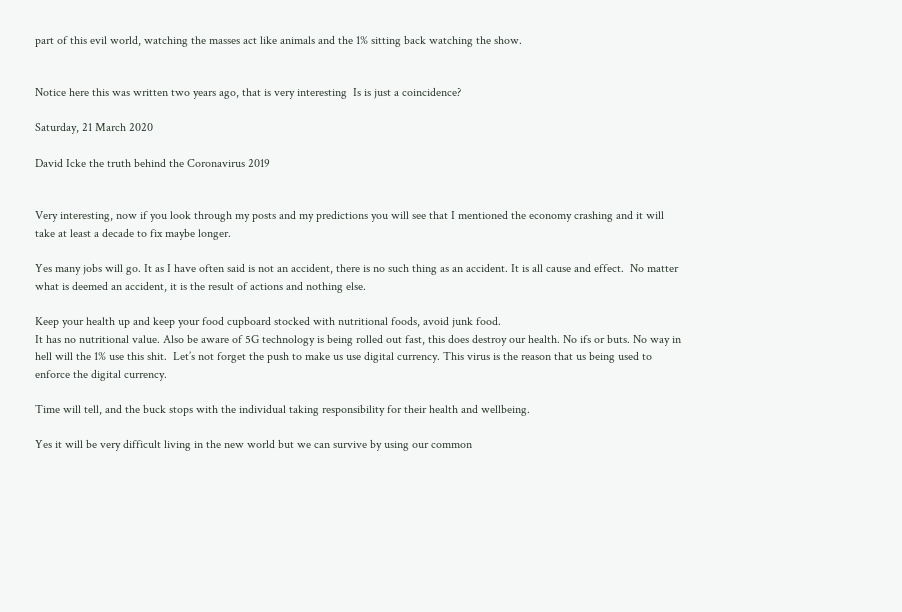part of this evil world, watching the masses act like animals and the 1% sitting back watching the show.


Notice here this was written two years ago, that is very interesting  Is is just a coincidence?

Saturday, 21 March 2020

David Icke the truth behind the Coronavirus 2019


Very interesting, now if you look through my posts and my predictions you will see that I mentioned the economy crashing and it will take at least a decade to fix maybe longer.

Yes many jobs will go. It as I have often said is not an accident, there is no such thing as an accident. It is all cause and effect.  No matter what is deemed an accident, it is the result of actions and nothing else.

Keep your health up and keep your food cupboard stocked with nutritional foods, avoid junk food.
It has no nutritional value. Also be aware of 5G technology is being rolled out fast, this does destroy our health. No ifs or buts. No way in hell will the 1% use this shit.  Let’s not forget the push to make us use digital currency. This virus is the reason that us being used to enforce the digital currency.

Time will tell, and the buck stops with the individual taking responsibility for their health and wellbeing.

Yes it will be very difficult living in the new world but we can survive by using our common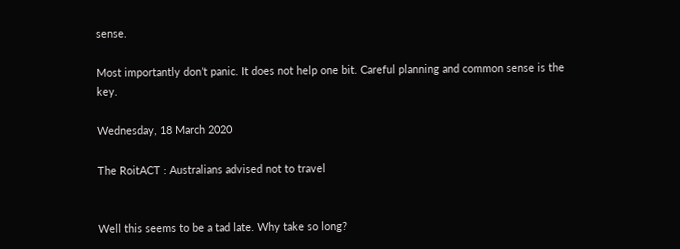sense.

Most importantly don’t panic. It does not help one bit. Careful planning and common sense is the key.

Wednesday, 18 March 2020

The RoitACT : Australians advised not to travel


Well this seems to be a tad late. Why take so long?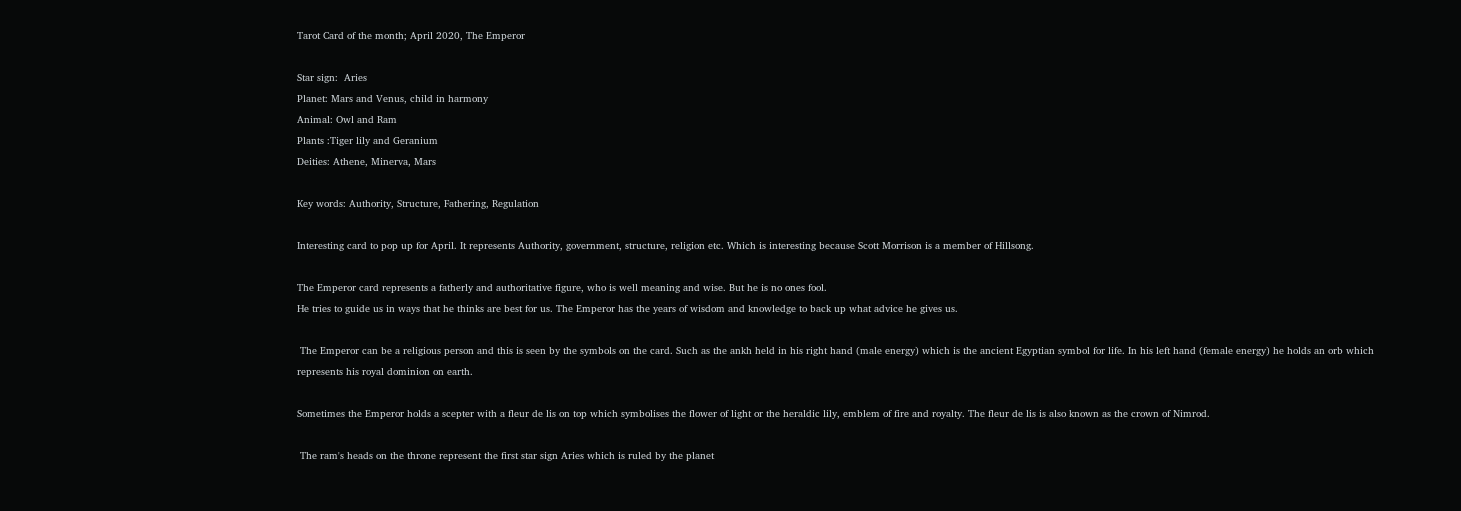Tarot Card of the month; April 2020, The Emperor

Star sign:  Aries
Planet: Mars and Venus, child in harmony
Animal: Owl and Ram
Plants :Tiger lily and Geranium
Deities: Athene, Minerva, Mars

Key words: Authority, Structure, Fathering, Regulation

Interesting card to pop up for April. It represents Authority, government, structure, religion etc. Which is interesting because Scott Morrison is a member of Hillsong.

The Emperor card represents a fatherly and authoritative figure, who is well meaning and wise. But he is no ones fool.
He tries to guide us in ways that he thinks are best for us. The Emperor has the years of wisdom and knowledge to back up what advice he gives us.

 The Emperor can be a religious person and this is seen by the symbols on the card. Such as the ankh held in his right hand (male energy) which is the ancient Egyptian symbol for life. In his left hand (female energy) he holds an orb which represents his royal dominion on earth.

Sometimes the Emperor holds a scepter with a fleur de lis on top which symbolises the flower of light or the heraldic lily, emblem of fire and royalty. The fleur de lis is also known as the crown of Nimrod.

 The ram's heads on the throne represent the first star sign Aries which is ruled by the planet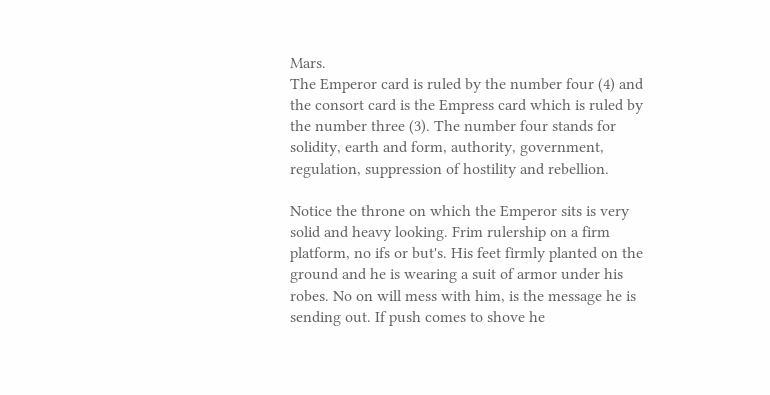Mars.
The Emperor card is ruled by the number four (4) and the consort card is the Empress card which is ruled by the number three (3). The number four stands for solidity, earth and form, authority, government, regulation, suppression of hostility and rebellion.

Notice the throne on which the Emperor sits is very solid and heavy looking. Frim rulership on a firm platform, no ifs or but's. His feet firmly planted on the ground and he is wearing a suit of armor under his robes. No on will mess with him, is the message he is sending out. If push comes to shove he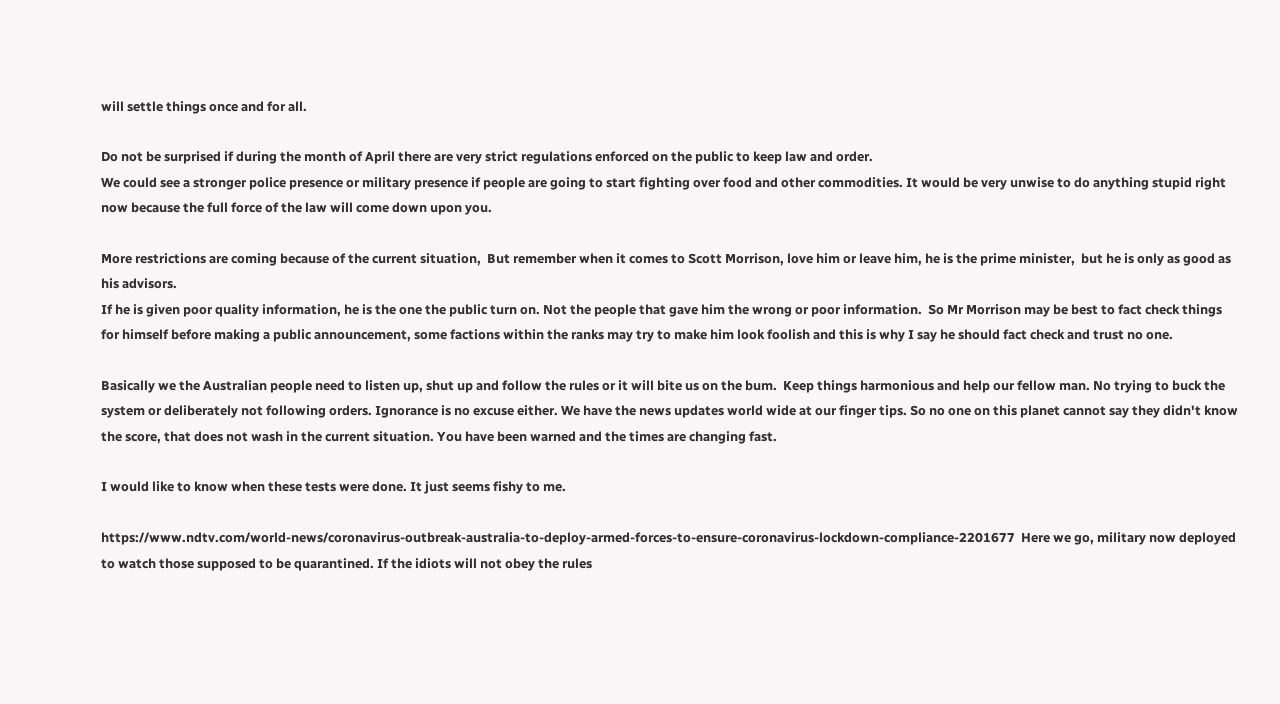will settle things once and for all.

Do not be surprised if during the month of April there are very strict regulations enforced on the public to keep law and order.
We could see a stronger police presence or military presence if people are going to start fighting over food and other commodities. It would be very unwise to do anything stupid right now because the full force of the law will come down upon you.

More restrictions are coming because of the current situation,  But remember when it comes to Scott Morrison, love him or leave him, he is the prime minister,  but he is only as good as his advisors.
If he is given poor quality information, he is the one the public turn on. Not the people that gave him the wrong or poor information.  So Mr Morrison may be best to fact check things for himself before making a public announcement, some factions within the ranks may try to make him look foolish and this is why I say he should fact check and trust no one.

Basically we the Australian people need to listen up, shut up and follow the rules or it will bite us on the bum.  Keep things harmonious and help our fellow man. No trying to buck the system or deliberately not following orders. Ignorance is no excuse either. We have the news updates world wide at our finger tips. So no one on this planet cannot say they didn't know the score, that does not wash in the current situation. You have been warned and the times are changing fast.

I would like to know when these tests were done. It just seems fishy to me.

https://www.ndtv.com/world-news/coronavirus-outbreak-australia-to-deploy-armed-forces-to-ensure-coronavirus-lockdown-compliance-2201677  Here we go, military now deployed to watch those supposed to be quarantined. If the idiots will not obey the rules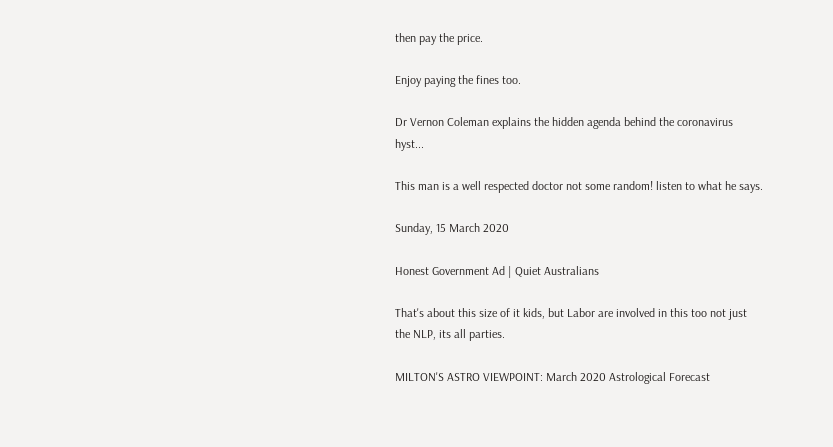then pay the price.

Enjoy paying the fines too.

Dr Vernon Coleman explains the hidden agenda behind the coronavirus hyst...

This man is a well respected doctor not some random! listen to what he says.

Sunday, 15 March 2020

Honest Government Ad | Quiet Australians

That's about this size of it kids, but Labor are involved in this too not just the NLP, its all parties.

MILTON'S ASTRO VIEWPOINT: March 2020 Astrological Forecast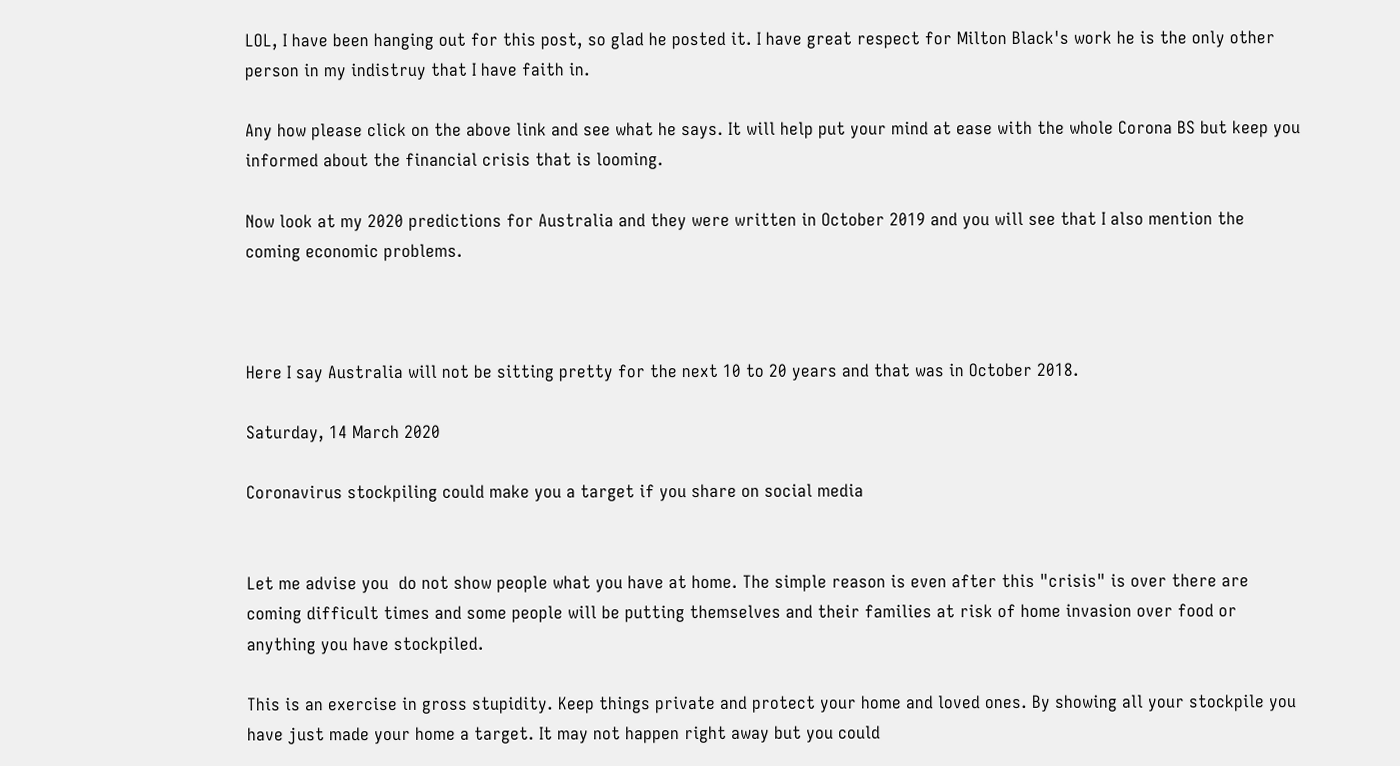LOL, I have been hanging out for this post, so glad he posted it. I have great respect for Milton Black's work he is the only other person in my indistruy that I have faith in.

Any how please click on the above link and see what he says. It will help put your mind at ease with the whole Corona BS but keep you informed about the financial crisis that is looming.

Now look at my 2020 predictions for Australia and they were written in October 2019 and you will see that I also mention the coming economic problems.



Here I say Australia will not be sitting pretty for the next 10 to 20 years and that was in October 2018.

Saturday, 14 March 2020

Coronavirus stockpiling could make you a target if you share on social media


Let me advise you  do not show people what you have at home. The simple reason is even after this "crisis" is over there are coming difficult times and some people will be putting themselves and their families at risk of home invasion over food or anything you have stockpiled.

This is an exercise in gross stupidity. Keep things private and protect your home and loved ones. By showing all your stockpile you have just made your home a target. It may not happen right away but you could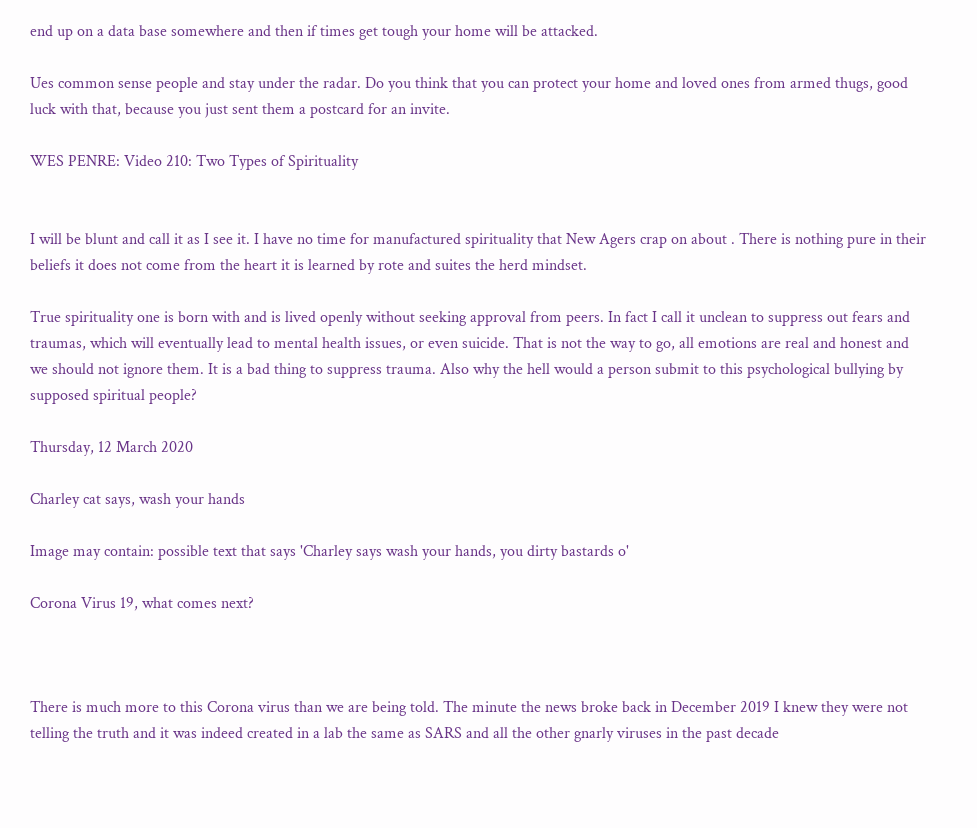end up on a data base somewhere and then if times get tough your home will be attacked.

Ues common sense people and stay under the radar. Do you think that you can protect your home and loved ones from armed thugs, good luck with that, because you just sent them a postcard for an invite.

WES PENRE: Video 210: Two Types of Spirituality


I will be blunt and call it as I see it. I have no time for manufactured spirituality that New Agers crap on about . There is nothing pure in their beliefs it does not come from the heart it is learned by rote and suites the herd mindset.

True spirituality one is born with and is lived openly without seeking approval from peers. In fact I call it unclean to suppress out fears and traumas, which will eventually lead to mental health issues, or even suicide. That is not the way to go, all emotions are real and honest and we should not ignore them. It is a bad thing to suppress trauma. Also why the hell would a person submit to this psychological bullying by supposed spiritual people?

Thursday, 12 March 2020

Charley cat says, wash your hands

Image may contain: possible text that says 'Charley says wash your hands, you dirty bastards o'

Corona Virus 19, what comes next?



There is much more to this Corona virus than we are being told. The minute the news broke back in December 2019 I knew they were not telling the truth and it was indeed created in a lab the same as SARS and all the other gnarly viruses in the past decade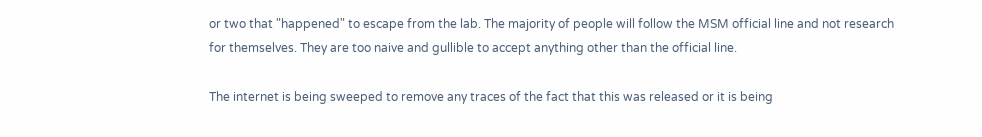or two that "happened" to escape from the lab. The majority of people will follow the MSM official line and not research for themselves. They are too naive and gullible to accept anything other than the official line.

The internet is being sweeped to remove any traces of the fact that this was released or it is being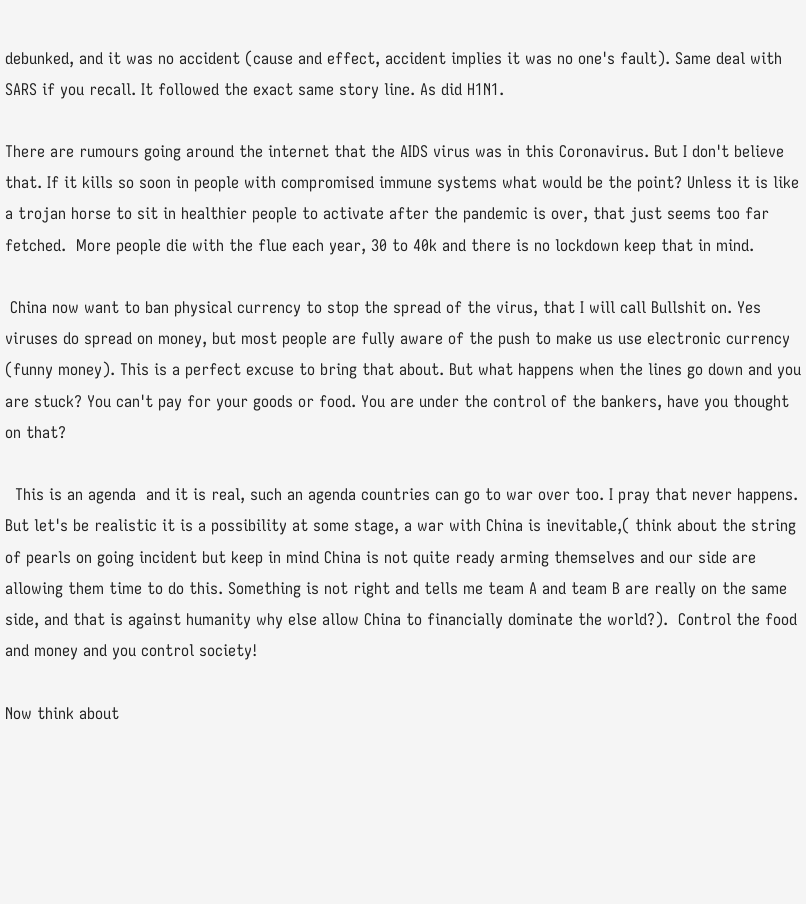debunked, and it was no accident (cause and effect, accident implies it was no one's fault). Same deal with SARS if you recall. It followed the exact same story line. As did H1N1.

There are rumours going around the internet that the AIDS virus was in this Coronavirus. But I don't believe that. If it kills so soon in people with compromised immune systems what would be the point? Unless it is like a trojan horse to sit in healthier people to activate after the pandemic is over, that just seems too far fetched.  More people die with the flue each year, 30 to 40k and there is no lockdown keep that in mind.

 China now want to ban physical currency to stop the spread of the virus, that I will call Bullshit on. Yes viruses do spread on money, but most people are fully aware of the push to make us use electronic currency (funny money). This is a perfect excuse to bring that about. But what happens when the lines go down and you are stuck? You can't pay for your goods or food. You are under the control of the bankers, have you thought on that?

  This is an agenda  and it is real, such an agenda countries can go to war over too. I pray that never happens. But let's be realistic it is a possibility at some stage, a war with China is inevitable,( think about the string of pearls on going incident but keep in mind China is not quite ready arming themselves and our side are allowing them time to do this. Something is not right and tells me team A and team B are really on the same side, and that is against humanity why else allow China to financially dominate the world?).  Control the food and money and you control society!

Now think about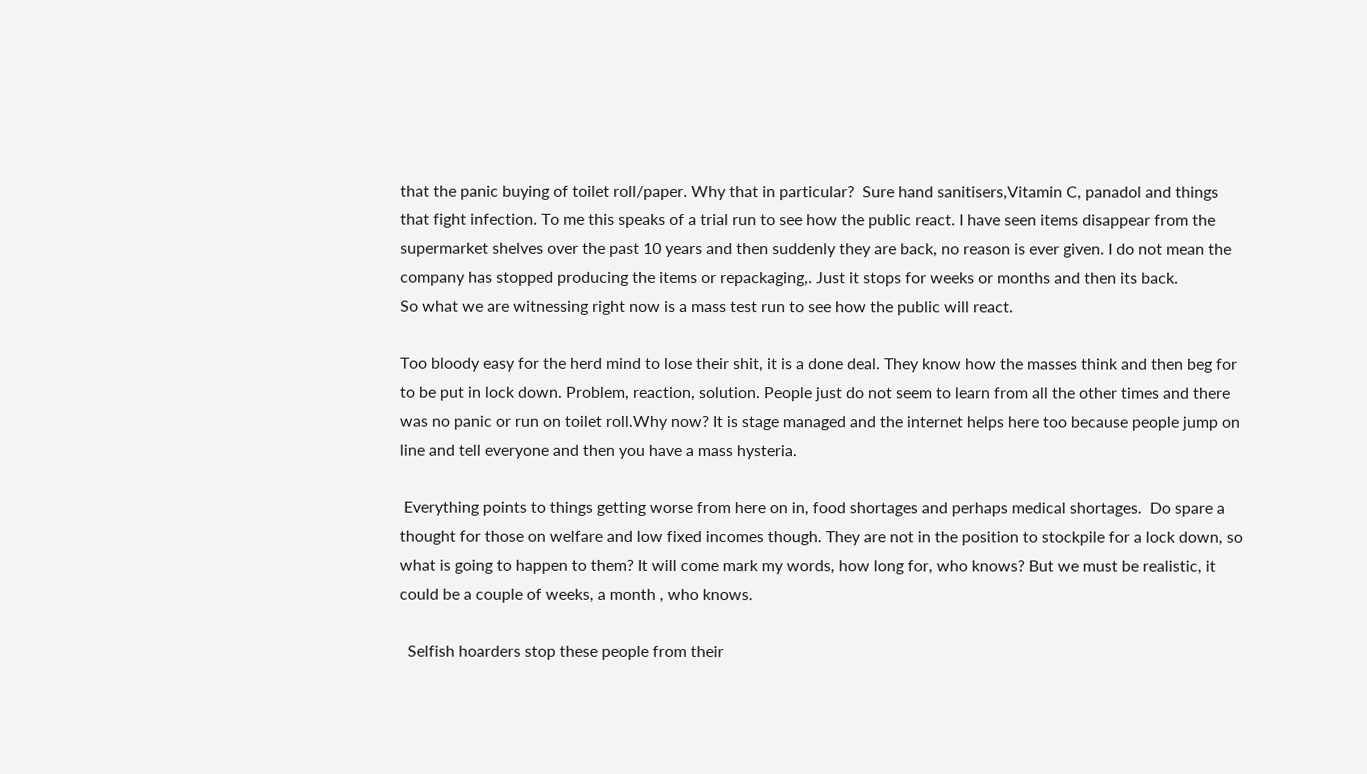that the panic buying of toilet roll/paper. Why that in particular?  Sure hand sanitisers,Vitamin C, panadol and things that fight infection. To me this speaks of a trial run to see how the public react. I have seen items disappear from the supermarket shelves over the past 10 years and then suddenly they are back, no reason is ever given. I do not mean the company has stopped producing the items or repackaging,. Just it stops for weeks or months and then its back.
So what we are witnessing right now is a mass test run to see how the public will react.

Too bloody easy for the herd mind to lose their shit, it is a done deal. They know how the masses think and then beg for to be put in lock down. Problem, reaction, solution. People just do not seem to learn from all the other times and there was no panic or run on toilet roll.Why now? It is stage managed and the internet helps here too because people jump on line and tell everyone and then you have a mass hysteria.

 Everything points to things getting worse from here on in, food shortages and perhaps medical shortages.  Do spare a thought for those on welfare and low fixed incomes though. They are not in the position to stockpile for a lock down, so what is going to happen to them? It will come mark my words, how long for, who knows? But we must be realistic, it could be a couple of weeks, a month , who knows.

  Selfish hoarders stop these people from their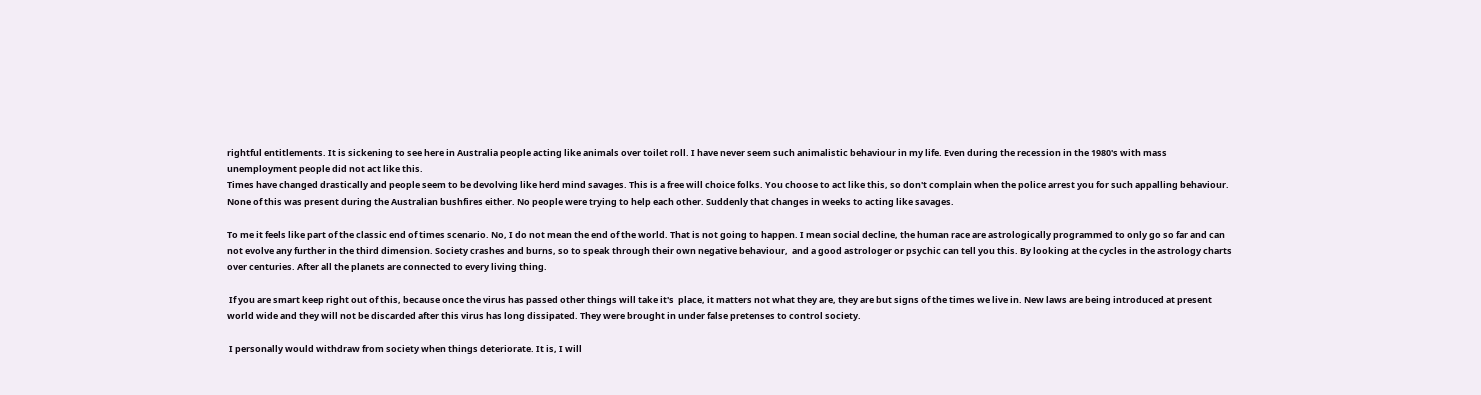rightful entitlements. It is sickening to see here in Australia people acting like animals over toilet roll. I have never seem such animalistic behaviour in my life. Even during the recession in the 1980's with mass unemployment people did not act like this.
Times have changed drastically and people seem to be devolving like herd mind savages. This is a free will choice folks. You choose to act like this, so don't complain when the police arrest you for such appalling behaviour. None of this was present during the Australian bushfires either. No people were trying to help each other. Suddenly that changes in weeks to acting like savages.

To me it feels like part of the classic end of times scenario. No, I do not mean the end of the world. That is not going to happen. I mean social decline, the human race are astrologically programmed to only go so far and can not evolve any further in the third dimension. Society crashes and burns, so to speak through their own negative behaviour,  and a good astrologer or psychic can tell you this. By looking at the cycles in the astrology charts over centuries. After all the planets are connected to every living thing.

 If you are smart keep right out of this, because once the virus has passed other things will take it's  place, it matters not what they are, they are but signs of the times we live in. New laws are being introduced at present world wide and they will not be discarded after this virus has long dissipated. They were brought in under false pretenses to control society.

 I personally would withdraw from society when things deteriorate. It is, I will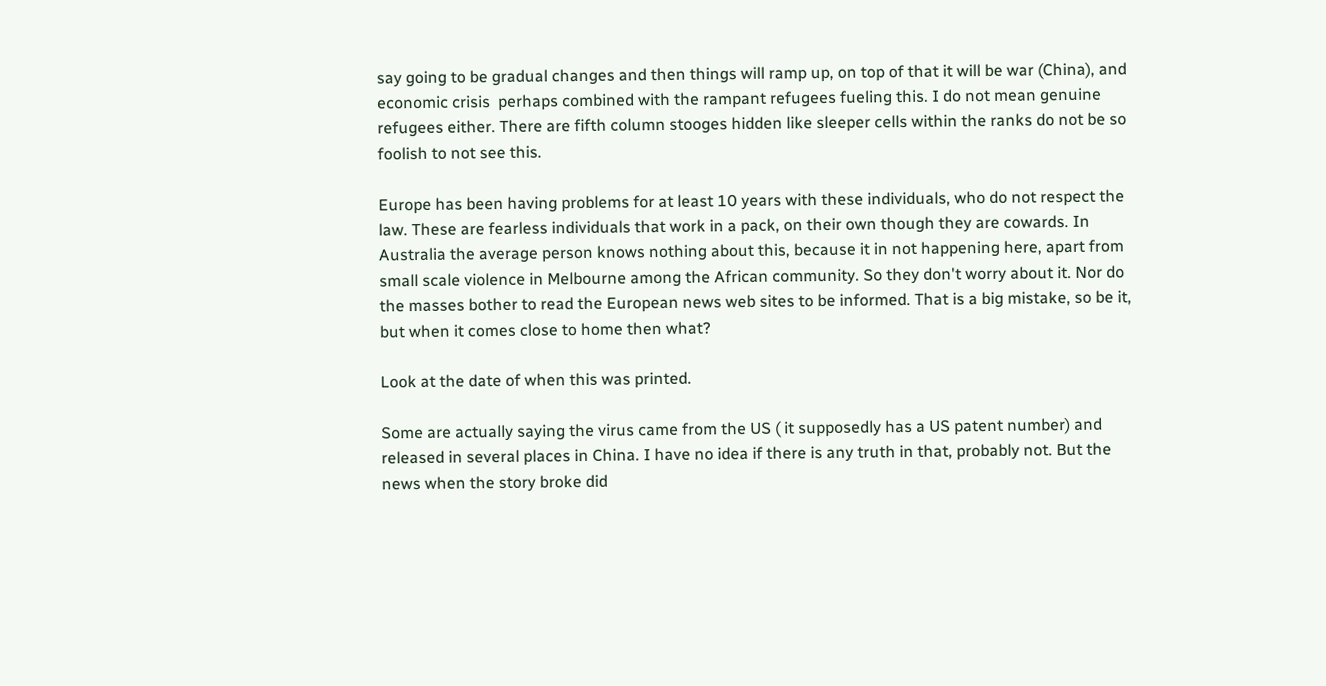say going to be gradual changes and then things will ramp up, on top of that it will be war (China), and economic crisis  perhaps combined with the rampant refugees fueling this. I do not mean genuine refugees either. There are fifth column stooges hidden like sleeper cells within the ranks do not be so foolish to not see this.

Europe has been having problems for at least 10 years with these individuals, who do not respect the law. These are fearless individuals that work in a pack, on their own though they are cowards. In Australia the average person knows nothing about this, because it in not happening here, apart from small scale violence in Melbourne among the African community. So they don't worry about it. Nor do the masses bother to read the European news web sites to be informed. That is a big mistake, so be it, but when it comes close to home then what?

Look at the date of when this was printed.

Some are actually saying the virus came from the US ( it supposedly has a US patent number) and released in several places in China. I have no idea if there is any truth in that, probably not. But the news when the story broke did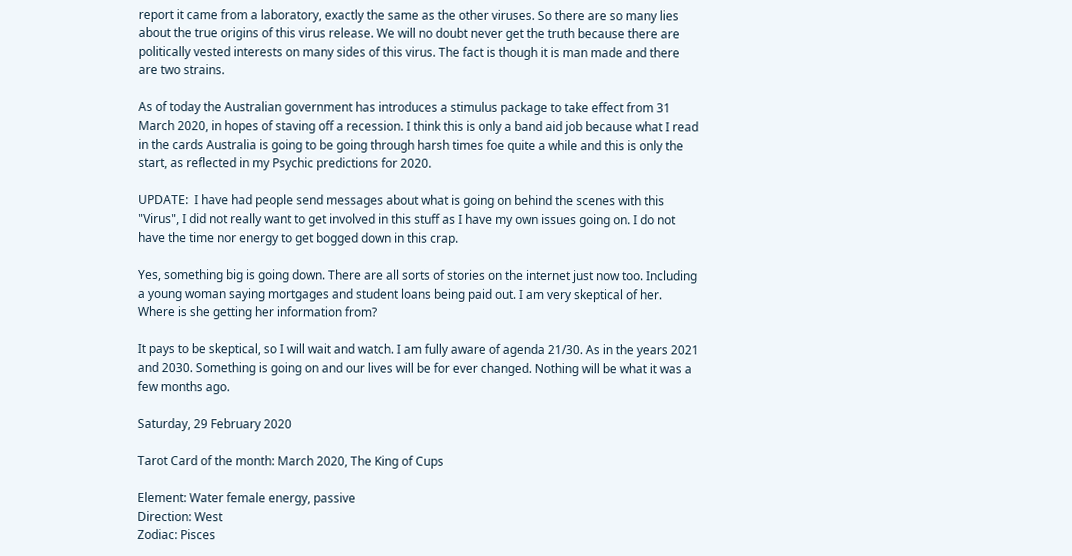report it came from a laboratory, exactly the same as the other viruses. So there are so many lies about the true origins of this virus release. We will no doubt never get the truth because there are politically vested interests on many sides of this virus. The fact is though it is man made and there are two strains.

As of today the Australian government has introduces a stimulus package to take effect from 31 March 2020, in hopes of staving off a recession. I think this is only a band aid job because what I read in the cards Australia is going to be going through harsh times foe quite a while and this is only the start, as reflected in my Psychic predictions for 2020.

UPDATE:  I have had people send messages about what is going on behind the scenes with this "Virus", I did not really want to get involved in this stuff as I have my own issues going on. I do not have the time nor energy to get bogged down in this crap.

Yes, something big is going down. There are all sorts of stories on the internet just now too. Including a young woman saying mortgages and student loans being paid out. I am very skeptical of her. Where is she getting her information from?

It pays to be skeptical, so I will wait and watch. I am fully aware of agenda 21/30. As in the years 2021 and 2030. Something is going on and our lives will be for ever changed. Nothing will be what it was a few months ago.

Saturday, 29 February 2020

Tarot Card of the month: March 2020, The King of Cups

Element: Water female energy, passive
Direction: West
Zodiac: Pisces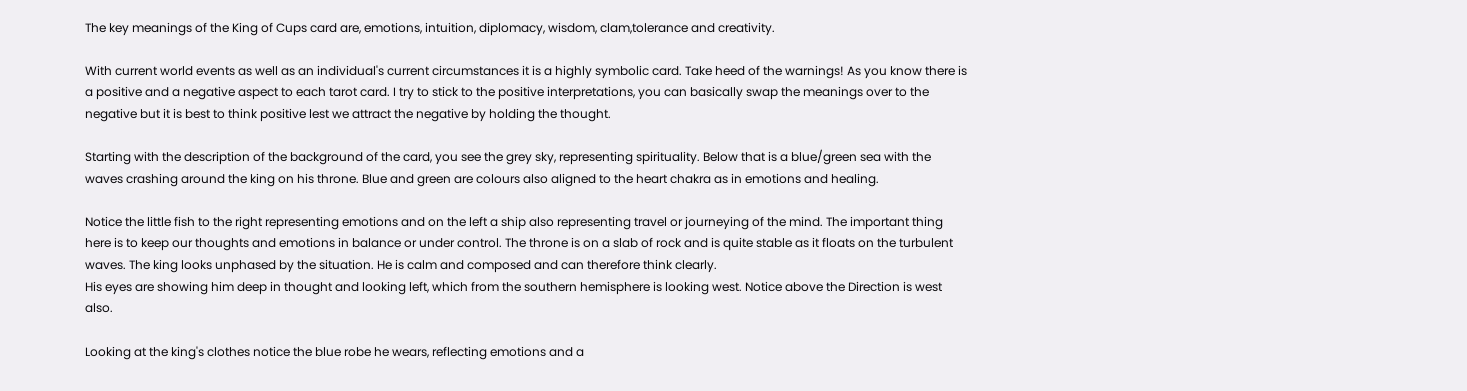The key meanings of the King of Cups card are, emotions, intuition, diplomacy, wisdom, clam,tolerance and creativity.

With current world events as well as an individual's current circumstances it is a highly symbolic card. Take heed of the warnings! As you know there is a positive and a negative aspect to each tarot card. I try to stick to the positive interpretations, you can basically swap the meanings over to the negative but it is best to think positive lest we attract the negative by holding the thought.

Starting with the description of the background of the card, you see the grey sky, representing spirituality. Below that is a blue/green sea with the waves crashing around the king on his throne. Blue and green are colours also aligned to the heart chakra as in emotions and healing.

Notice the little fish to the right representing emotions and on the left a ship also representing travel or journeying of the mind. The important thing here is to keep our thoughts and emotions in balance or under control. The throne is on a slab of rock and is quite stable as it floats on the turbulent waves. The king looks unphased by the situation. He is calm and composed and can therefore think clearly.
His eyes are showing him deep in thought and looking left, which from the southern hemisphere is looking west. Notice above the Direction is west also.

Looking at the king's clothes notice the blue robe he wears, reflecting emotions and a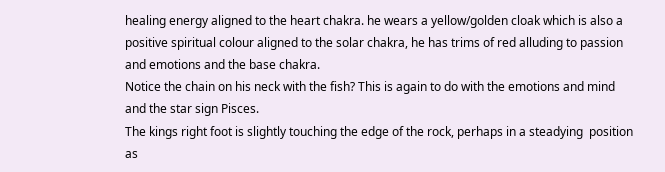healing energy aligned to the heart chakra. he wears a yellow/golden cloak which is also a positive spiritual colour aligned to the solar chakra, he has trims of red alluding to passion and emotions and the base chakra.
Notice the chain on his neck with the fish? This is again to do with the emotions and mind and the star sign Pisces.
The kings right foot is slightly touching the edge of the rock, perhaps in a steadying  position as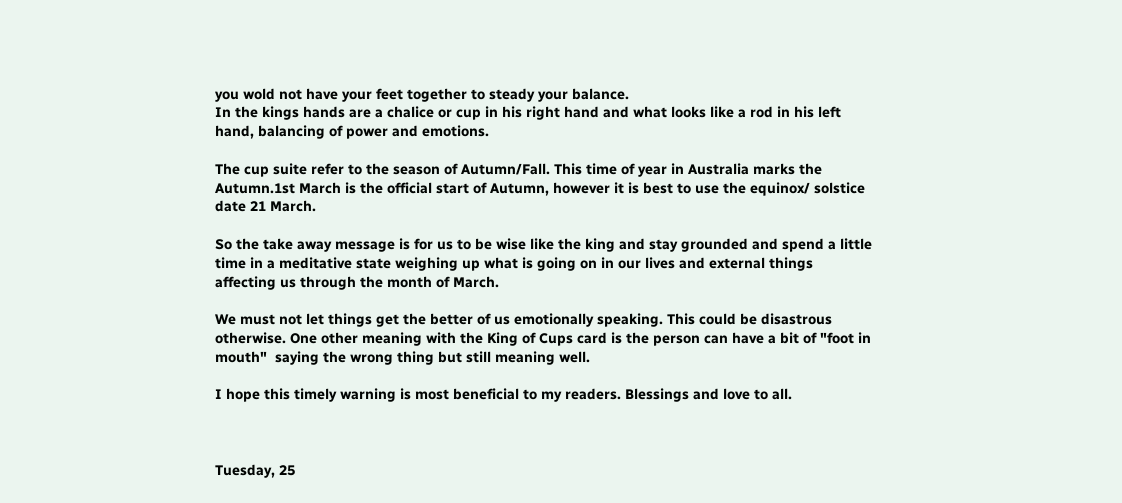you wold not have your feet together to steady your balance.
In the kings hands are a chalice or cup in his right hand and what looks like a rod in his left hand, balancing of power and emotions.

The cup suite refer to the season of Autumn/Fall. This time of year in Australia marks the Autumn.1st March is the official start of Autumn, however it is best to use the equinox/ solstice date 21 March.

So the take away message is for us to be wise like the king and stay grounded and spend a little time in a meditative state weighing up what is going on in our lives and external things affecting us through the month of March.

We must not let things get the better of us emotionally speaking. This could be disastrous otherwise. One other meaning with the King of Cups card is the person can have a bit of "foot in mouth"  saying the wrong thing but still meaning well.

I hope this timely warning is most beneficial to my readers. Blessings and love to all.



Tuesday, 25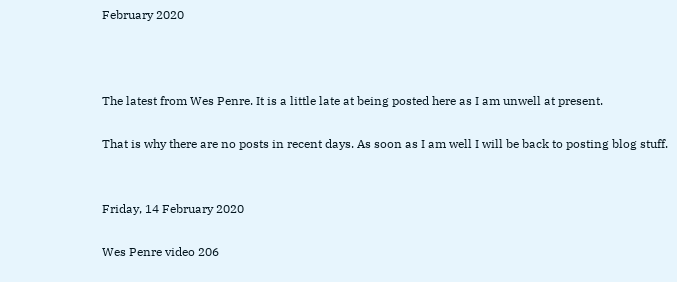February 2020



The latest from Wes Penre. It is a little late at being posted here as I am unwell at present.

That is why there are no posts in recent days. As soon as I am well I will be back to posting blog stuff.


Friday, 14 February 2020

Wes Penre video 206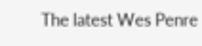The latest Wes Penre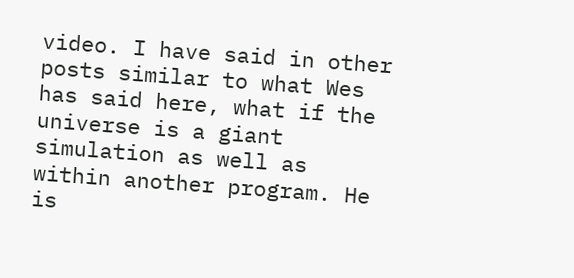video. I have said in other posts similar to what Wes has said here, what if the universe is a giant simulation as well as within another program. He is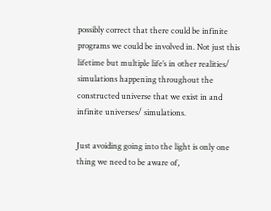possibly correct that there could be infinite programs we could be involved in. Not just this lifetime but multiple life’s in other realities/ simulations happening throughout the constructed universe that we exist in and infinite universes/ simulations.

Just avoiding going into the light is only one thing we need to be aware of,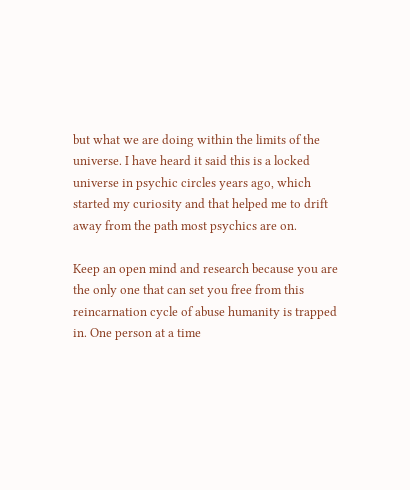but what we are doing within the limits of the universe. I have heard it said this is a locked universe in psychic circles years ago, which started my curiosity and that helped me to drift away from the path most psychics are on.

Keep an open mind and research because you are the only one that can set you free from this reincarnation cycle of abuse humanity is trapped in. One person at a time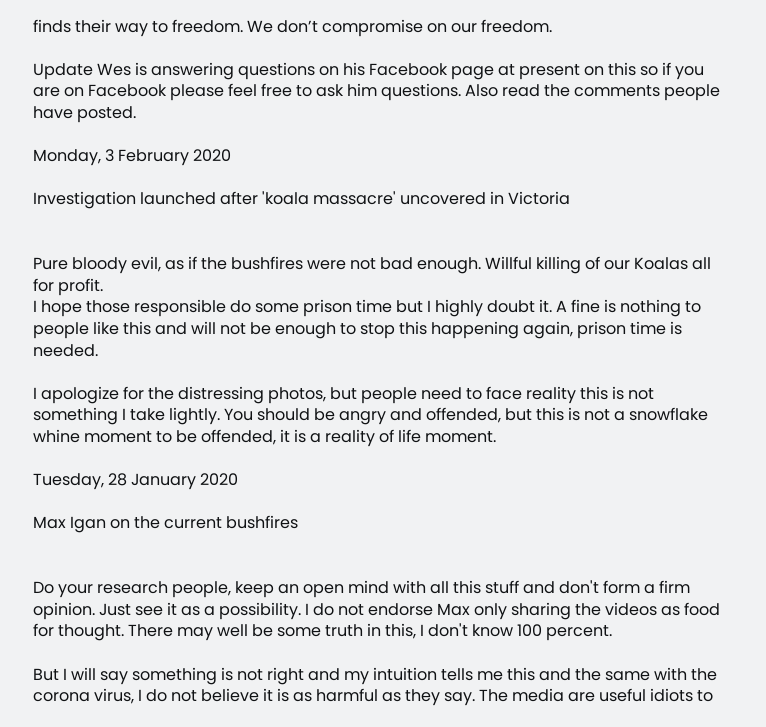finds their way to freedom. We don’t compromise on our freedom.

Update Wes is answering questions on his Facebook page at present on this so if you are on Facebook please feel free to ask him questions. Also read the comments people have posted.

Monday, 3 February 2020

Investigation launched after 'koala massacre' uncovered in Victoria


Pure bloody evil, as if the bushfires were not bad enough. Willful killing of our Koalas all for profit.
I hope those responsible do some prison time but I highly doubt it. A fine is nothing to people like this and will not be enough to stop this happening again, prison time is needed.

I apologize for the distressing photos, but people need to face reality this is not something I take lightly. You should be angry and offended, but this is not a snowflake whine moment to be offended, it is a reality of life moment.

Tuesday, 28 January 2020

Max Igan on the current bushfires


Do your research people, keep an open mind with all this stuff and don't form a firm opinion. Just see it as a possibility. I do not endorse Max only sharing the videos as food for thought. There may well be some truth in this, I don't know 100 percent.

But I will say something is not right and my intuition tells me this and the same with the corona virus, I do not believe it is as harmful as they say. The media are useful idiots to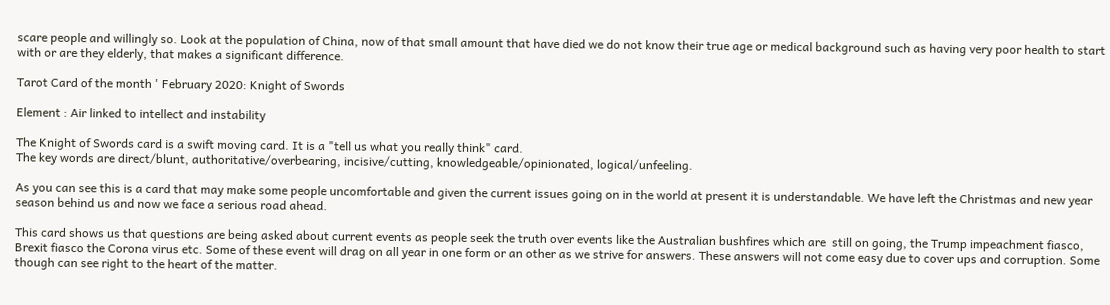scare people and willingly so. Look at the population of China, now of that small amount that have died we do not know their true age or medical background such as having very poor health to start with or are they elderly, that makes a significant difference.

Tarot Card of the month ' February 2020: Knight of Swords

Element : Air linked to intellect and instability

The Knight of Swords card is a swift moving card. It is a "tell us what you really think" card.
The key words are direct/blunt, authoritative/overbearing, incisive/cutting, knowledgeable/opinionated, logical/unfeeling.

As you can see this is a card that may make some people uncomfortable and given the current issues going on in the world at present it is understandable. We have left the Christmas and new year season behind us and now we face a serious road ahead.

This card shows us that questions are being asked about current events as people seek the truth over events like the Australian bushfires which are  still on going, the Trump impeachment fiasco, Brexit fiasco the Corona virus etc. Some of these event will drag on all year in one form or an other as we strive for answers. These answers will not come easy due to cover ups and corruption. Some though can see right to the heart of the matter.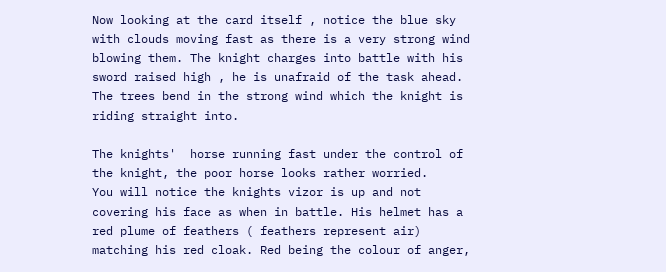Now looking at the card itself , notice the blue sky with clouds moving fast as there is a very strong wind blowing them. The knight charges into battle with his sword raised high , he is unafraid of the task ahead. The trees bend in the strong wind which the knight is riding straight into.

The knights'  horse running fast under the control of the knight, the poor horse looks rather worried.
You will notice the knights vizor is up and not covering his face as when in battle. His helmet has a red plume of feathers ( feathers represent air) matching his red cloak. Red being the colour of anger,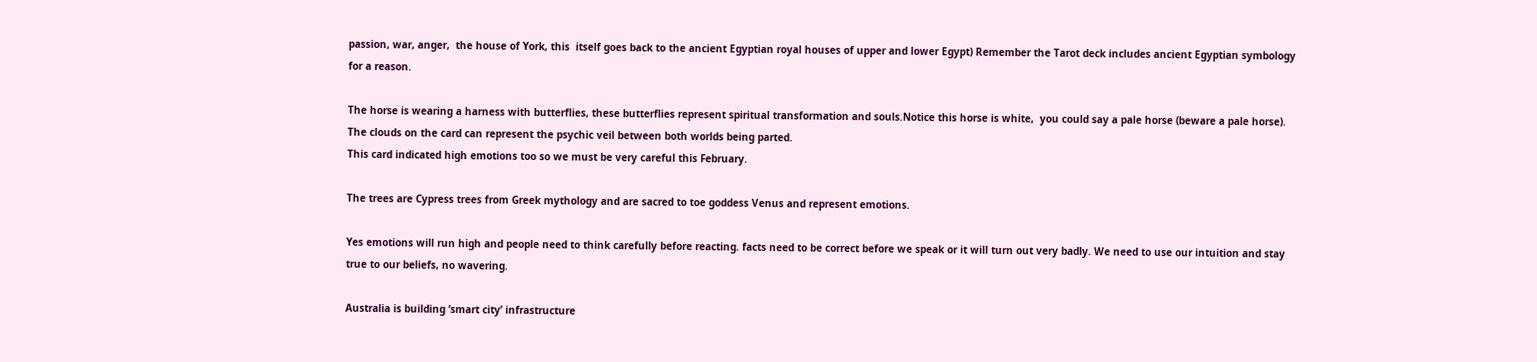passion, war, anger,  the house of York, this  itself goes back to the ancient Egyptian royal houses of upper and lower Egypt) Remember the Tarot deck includes ancient Egyptian symbology for a reason.

The horse is wearing a harness with butterflies, these butterflies represent spiritual transformation and souls.Notice this horse is white,  you could say a pale horse (beware a pale horse).
The clouds on the card can represent the psychic veil between both worlds being parted.
This card indicated high emotions too so we must be very careful this February.

The trees are Cypress trees from Greek mythology and are sacred to toe goddess Venus and represent emotions.

Yes emotions will run high and people need to think carefully before reacting. facts need to be correct before we speak or it will turn out very badly. We need to use our intuition and stay true to our beliefs, no wavering.

Australia is building ‘smart city’ infrastructure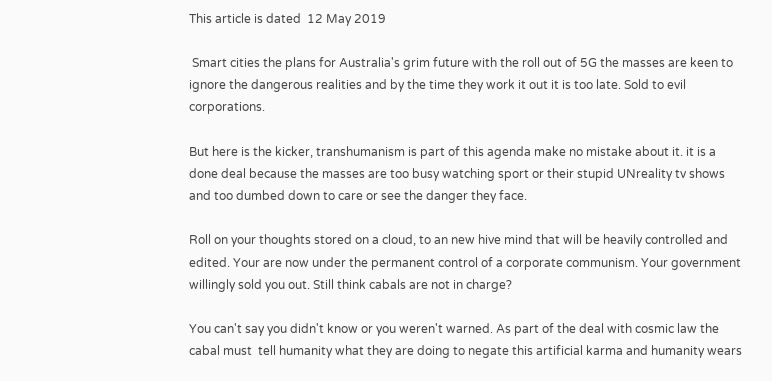This article is dated  12 May 2019

 Smart cities the plans for Australia's grim future with the roll out of 5G the masses are keen to ignore the dangerous realities and by the time they work it out it is too late. Sold to evil corporations.

But here is the kicker, transhumanism is part of this agenda make no mistake about it. it is a done deal because the masses are too busy watching sport or their stupid UNreality tv shows and too dumbed down to care or see the danger they face.

Roll on your thoughts stored on a cloud, to an new hive mind that will be heavily controlled and edited. Your are now under the permanent control of a corporate communism. Your government willingly sold you out. Still think cabals are not in charge?

You can't say you didn't know or you weren't warned. As part of the deal with cosmic law the cabal must  tell humanity what they are doing to negate this artificial karma and humanity wears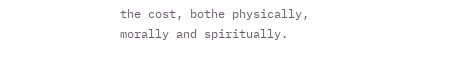the cost, bothe physically, morally and spiritually.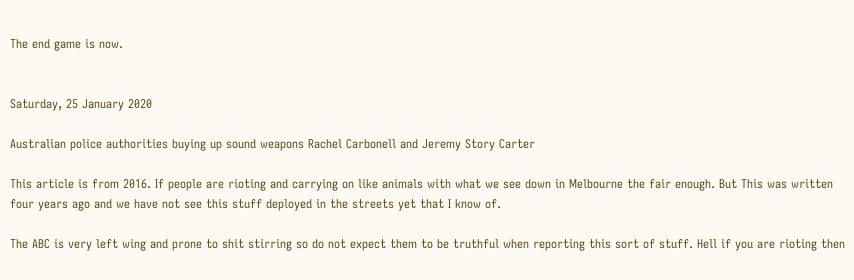The end game is now.


Saturday, 25 January 2020

Australian police authorities buying up sound weapons Rachel Carbonell and Jeremy Story Carter

This article is from 2016. If people are rioting and carrying on like animals with what we see down in Melbourne the fair enough. But This was written four years ago and we have not see this stuff deployed in the streets yet that I know of.

The ABC is very left wing and prone to shit stirring so do not expect them to be truthful when reporting this sort of stuff. Hell if you are rioting then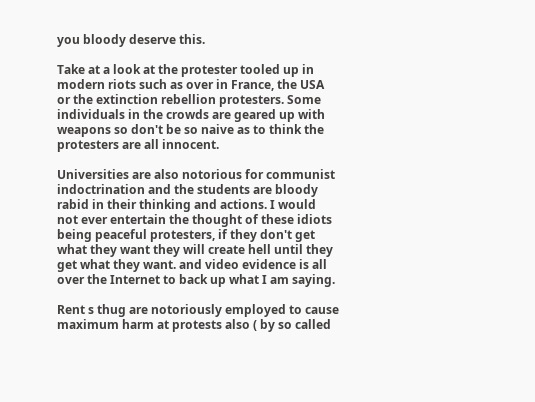you bloody deserve this.

Take at a look at the protester tooled up in modern riots such as over in France, the USA or the extinction rebellion protesters. Some individuals in the crowds are geared up with weapons so don't be so naive as to think the protesters are all innocent.

Universities are also notorious for communist indoctrination and the students are bloody rabid in their thinking and actions. I would not ever entertain the thought of these idiots being peaceful protesters, if they don't get what they want they will create hell until they get what they want. and video evidence is all over the Internet to back up what I am saying.

Rent s thug are notoriously employed to cause maximum harm at protests also ( by so called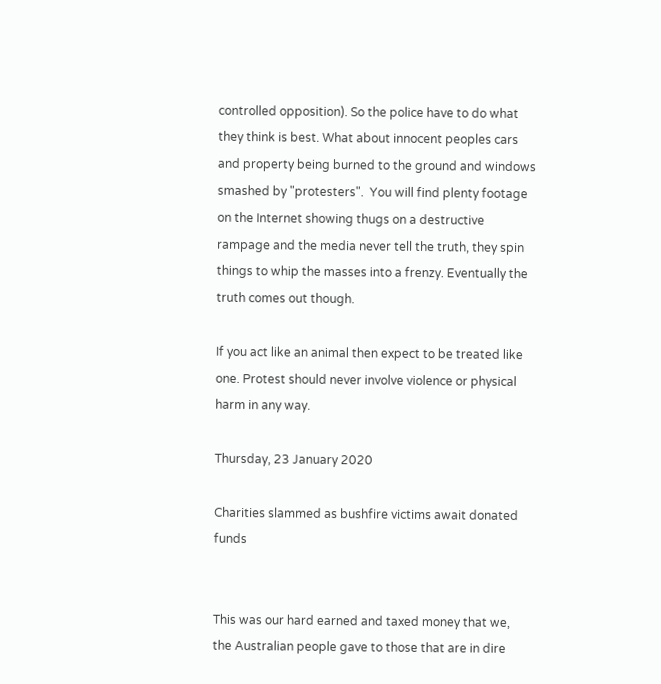controlled opposition). So the police have to do what they think is best. What about innocent peoples cars and property being burned to the ground and windows smashed by "protesters".  You will find plenty footage on the Internet showing thugs on a destructive rampage and the media never tell the truth, they spin things to whip the masses into a frenzy. Eventually the truth comes out though.

If you act like an animal then expect to be treated like one. Protest should never involve violence or physical harm in any way.

Thursday, 23 January 2020

Charities slammed as bushfire victims await donated funds


This was our hard earned and taxed money that we, the Australian people gave to those that are in dire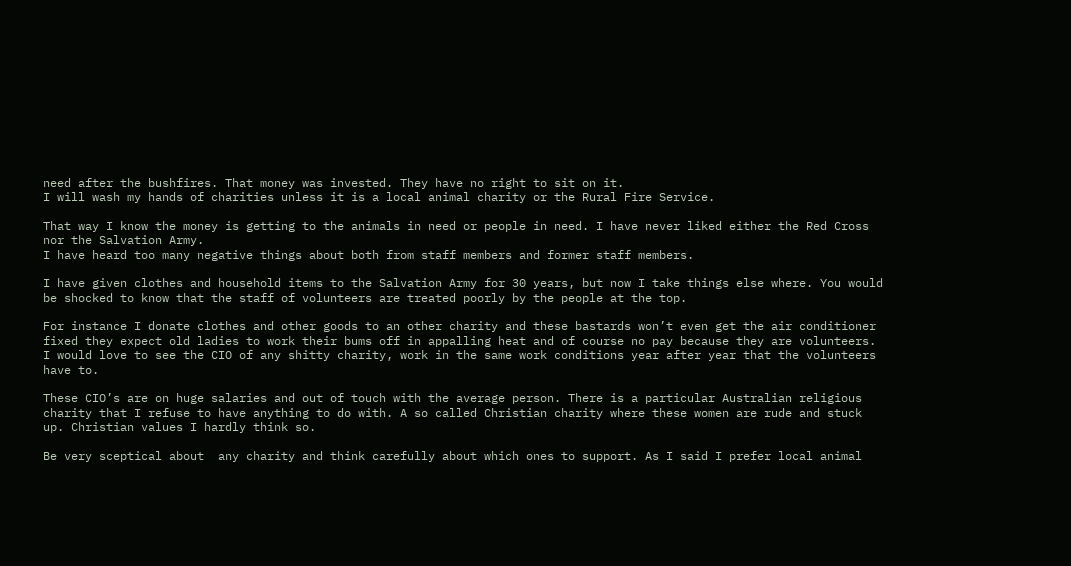need after the bushfires. That money was invested. They have no right to sit on it.
I will wash my hands of charities unless it is a local animal charity or the Rural Fire Service.

That way I know the money is getting to the animals in need or people in need. I have never liked either the Red Cross nor the Salvation Army.
I have heard too many negative things about both from staff members and former staff members.

I have given clothes and household items to the Salvation Army for 30 years, but now I take things else where. You would be shocked to know that the staff of volunteers are treated poorly by the people at the top.

For instance I donate clothes and other goods to an other charity and these bastards won’t even get the air conditioner fixed they expect old ladies to work their bums off in appalling heat and of course no pay because they are volunteers. I would love to see the CIO of any shitty charity, work in the same work conditions year after year that the volunteers have to.

These CIO’s are on huge salaries and out of touch with the average person. There is a particular Australian religious charity that I refuse to have anything to do with. A so called Christian charity where these women are rude and stuck up. Christian values I hardly think so.

Be very sceptical about  any charity and think carefully about which ones to support. As I said I prefer local animal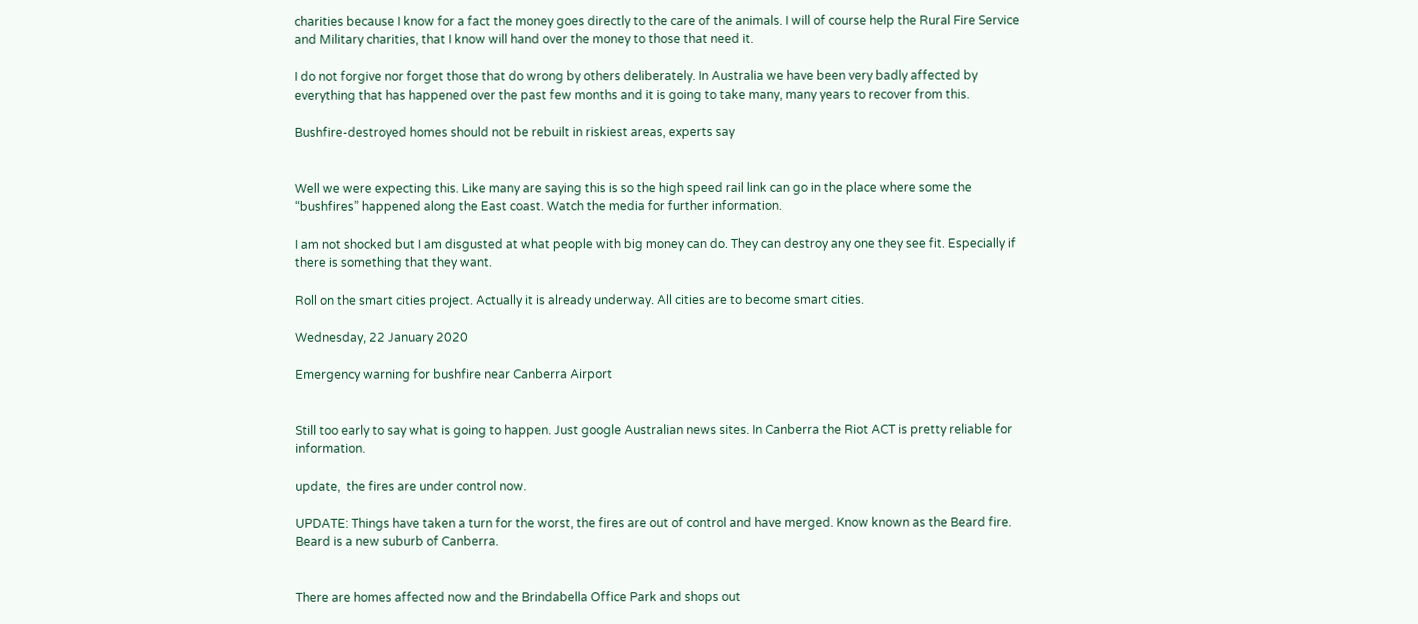charities because I know for a fact the money goes directly to the care of the animals. I will of course help the Rural Fire Service and Military charities, that I know will hand over the money to those that need it.

I do not forgive nor forget those that do wrong by others deliberately. In Australia we have been very badly affected by everything that has happened over the past few months and it is going to take many, many years to recover from this.

Bushfire-destroyed homes should not be rebuilt in riskiest areas, experts say


Well we were expecting this. Like many are saying this is so the high speed rail link can go in the place where some the “bushfires” happened along the East coast. Watch the media for further information.

I am not shocked but I am disgusted at what people with big money can do. They can destroy any one they see fit. Especially if there is something that they want.

Roll on the smart cities project. Actually it is already underway. All cities are to become smart cities.

Wednesday, 22 January 2020

Emergency warning for bushfire near Canberra Airport


Still too early to say what is going to happen. Just google Australian news sites. In Canberra the Riot ACT is pretty reliable for information.

update,  the fires are under control now.

UPDATE: Things have taken a turn for the worst, the fires are out of control and have merged. Know known as the Beard fire. Beard is a new suburb of Canberra.


There are homes affected now and the Brindabella Office Park and shops out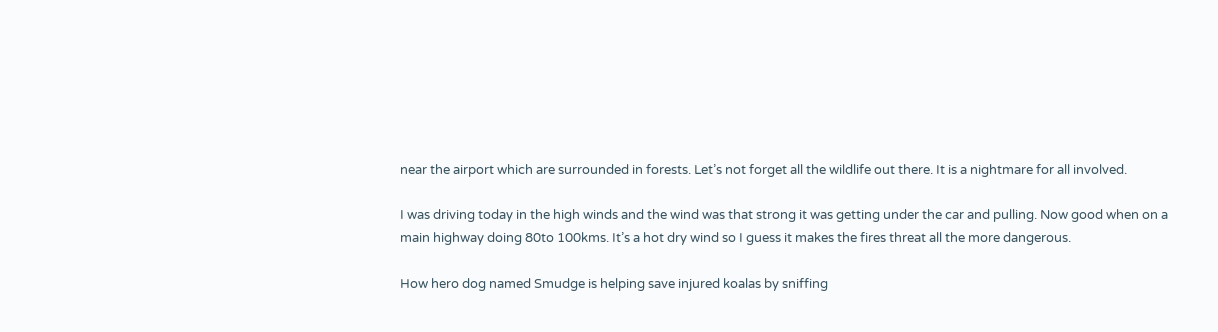near the airport which are surrounded in forests. Let’s not forget all the wildlife out there. It is a nightmare for all involved.

I was driving today in the high winds and the wind was that strong it was getting under the car and pulling. Now good when on a main highway doing 80to 100kms. It’s a hot dry wind so I guess it makes the fires threat all the more dangerous.

How hero dog named Smudge is helping save injured koalas by sniffing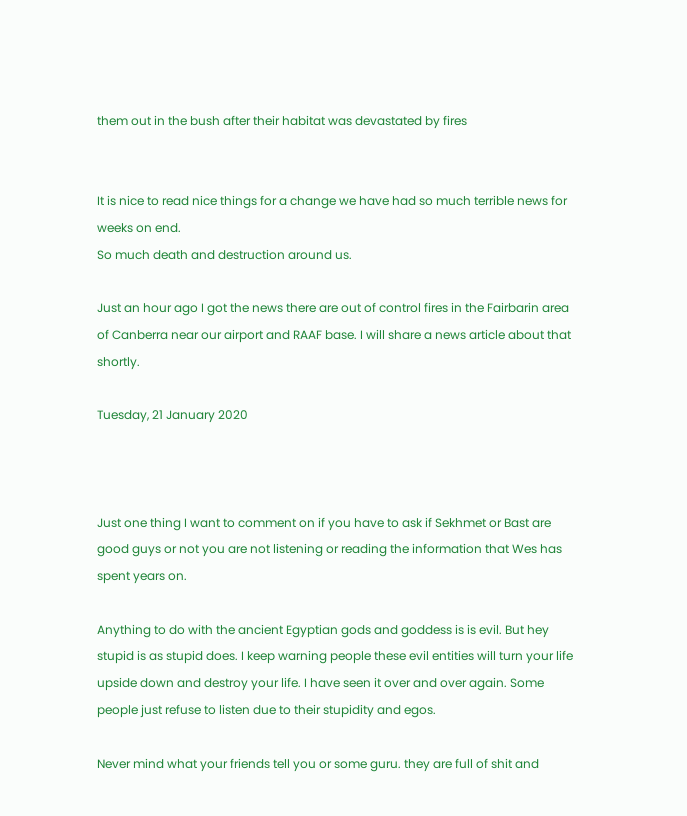them out in the bush after their habitat was devastated by fires


It is nice to read nice things for a change we have had so much terrible news for weeks on end.
So much death and destruction around us.

Just an hour ago I got the news there are out of control fires in the Fairbarin area of Canberra near our airport and RAAF base. I will share a news article about that shortly.

Tuesday, 21 January 2020



Just one thing I want to comment on if you have to ask if Sekhmet or Bast are good guys or not you are not listening or reading the information that Wes has spent years on.

Anything to do with the ancient Egyptian gods and goddess is is evil. But hey stupid is as stupid does. I keep warning people these evil entities will turn your life upside down and destroy your life. I have seen it over and over again. Some people just refuse to listen due to their stupidity and egos.

Never mind what your friends tell you or some guru. they are full of shit and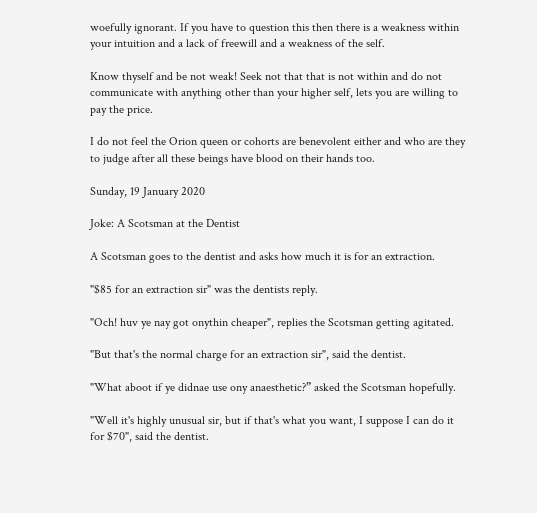woefully ignorant. If you have to question this then there is a weakness within your intuition and a lack of freewill and a weakness of the self.

Know thyself and be not weak! Seek not that that is not within and do not communicate with anything other than your higher self, lets you are willing to pay the price.

I do not feel the Orion queen or cohorts are benevolent either and who are they to judge after all these beings have blood on their hands too.

Sunday, 19 January 2020

Joke: A Scotsman at the Dentist

A Scotsman goes to the dentist and asks how much it is for an extraction.

"$85 for an extraction sir" was the dentists reply.

"Och! huv ye nay got onythin cheaper", replies the Scotsman getting agitated.

"But that's the normal charge for an extraction sir", said the dentist.

"What aboot if ye didnae use ony anaesthetic?” asked the Scotsman hopefully.

"Well it's highly unusual sir, but if that's what you want, I suppose I can do it for $70", said the dentist.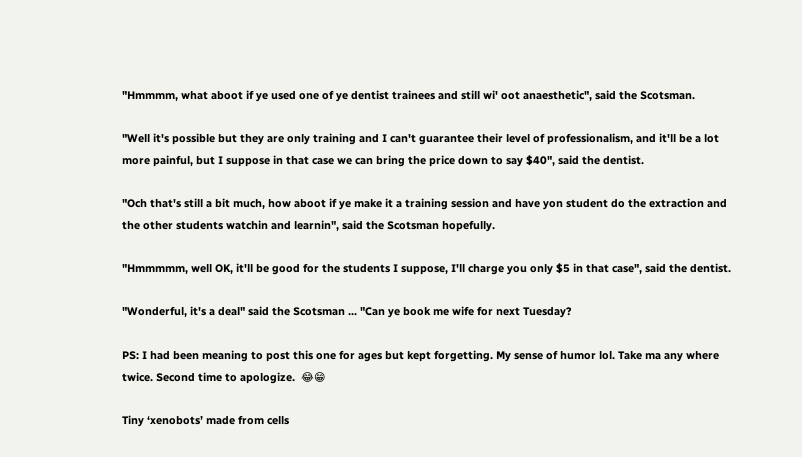"Hmmmm, what aboot if ye used one of ye dentist trainees and still wi' oot anaesthetic", said the Scotsman.

"Well it's possible but they are only training and I can't guarantee their level of professionalism, and it'll be a lot more painful, but I suppose in that case we can bring the price down to say $40", said the dentist.

"Och that's still a bit much, how aboot if ye make it a training session and have yon student do the extraction and the other students watchin and learnin", said the Scotsman hopefully.

"Hmmmmm, well OK, it'll be good for the students I suppose, I'll charge you only $5 in that case", said the dentist.

"Wonderful, it's a deal" said the Scotsman ... "Can ye book me wife for next Tuesday?

PS: I had been meaning to post this one for ages but kept forgetting. My sense of humor lol. Take ma any where twice. Second time to apologize.  😂😁

Tiny ‘xenobots’ made from cells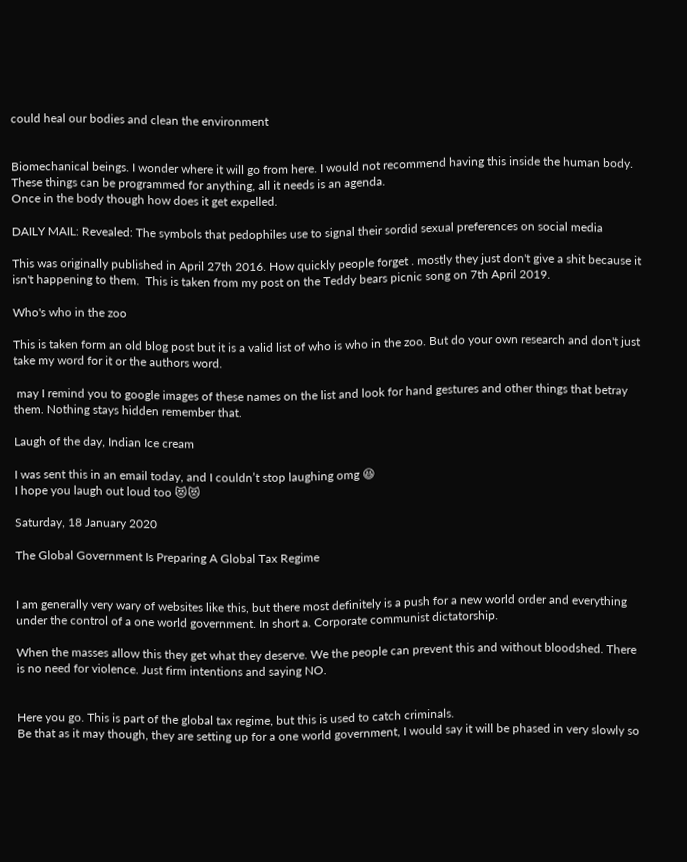could heal our bodies and clean the environment


Biomechanical beings. I wonder where it will go from here. I would not recommend having this inside the human body. These things can be programmed for anything, all it needs is an agenda.
Once in the body though how does it get expelled.

DAILY MAIL: Revealed: The symbols that pedophiles use to signal their sordid sexual preferences on social media

This was originally published in April 27th 2016. How quickly people forget . mostly they just don't give a shit because it isn't happening to them.  This is taken from my post on the Teddy bears picnic song on 7th April 2019.

Who's who in the zoo

This is taken form an old blog post but it is a valid list of who is who in the zoo. But do your own research and don't just take my word for it or the authors word.

 may I remind you to google images of these names on the list and look for hand gestures and other things that betray them. Nothing stays hidden remember that.

Laugh of the day, Indian Ice cream

I was sent this in an email today, and I couldn’t stop laughing omg 😆
I hope you laugh out loud too 😻😻

Saturday, 18 January 2020

The Global Government Is Preparing A Global Tax Regime


I am generally very wary of websites like this, but there most definitely is a push for a new world order and everything under the control of a one world government. In short a. Corporate communist dictatorship.

When the masses allow this they get what they deserve. We the people can prevent this and without bloodshed. There is no need for violence. Just firm intentions and saying NO.


Here you go. This is part of the global tax regime, but this is used to catch criminals.
Be that as it may though, they are setting up for a one world government, I would say it will be phased in very slowly so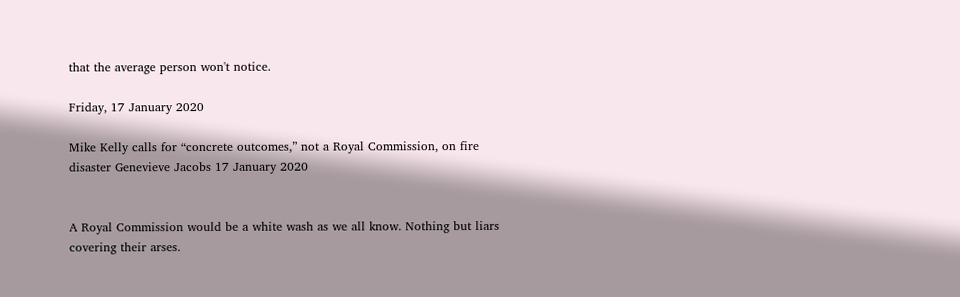that the average person won't notice.

Friday, 17 January 2020

Mike Kelly calls for “concrete outcomes,” not a Royal Commission, on fire disaster Genevieve Jacobs 17 January 2020


A Royal Commission would be a white wash as we all know. Nothing but liars covering their arses.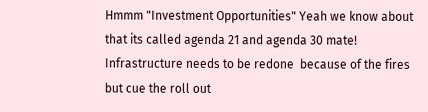Hmmm "Investment Opportunities" Yeah we know about that its called agenda 21 and agenda 30 mate!  Infrastructure needs to be redone  because of the fires but cue the roll out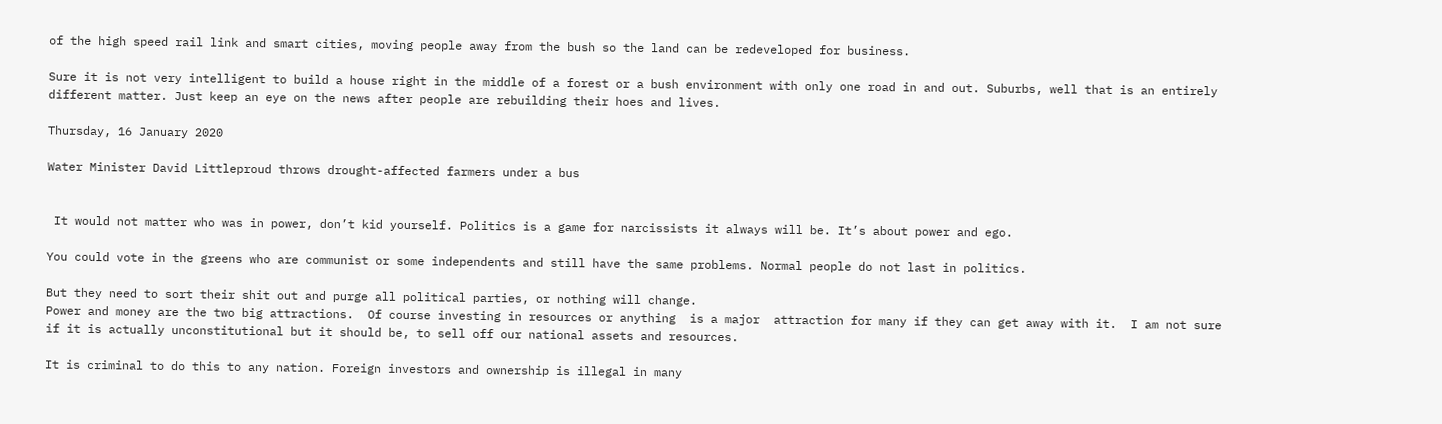of the high speed rail link and smart cities, moving people away from the bush so the land can be redeveloped for business.

Sure it is not very intelligent to build a house right in the middle of a forest or a bush environment with only one road in and out. Suburbs, well that is an entirely different matter. Just keep an eye on the news after people are rebuilding their hoes and lives.

Thursday, 16 January 2020

Water Minister David Littleproud throws drought-affected farmers under a bus


 It would not matter who was in power, don’t kid yourself. Politics is a game for narcissists it always will be. It’s about power and ego.

You could vote in the greens who are communist or some independents and still have the same problems. Normal people do not last in politics.

But they need to sort their shit out and purge all political parties, or nothing will change.
Power and money are the two big attractions.  Of course investing in resources or anything  is a major  attraction for many if they can get away with it.  I am not sure if it is actually unconstitutional but it should be, to sell off our national assets and resources.

It is criminal to do this to any nation. Foreign investors and ownership is illegal in many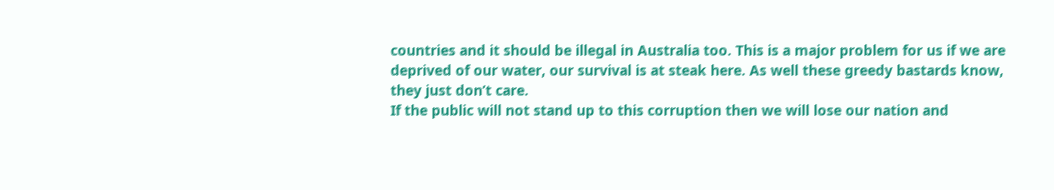countries and it should be illegal in Australia too. This is a major problem for us if we are deprived of our water, our survival is at steak here. As well these greedy bastards know, they just don’t care.
If the public will not stand up to this corruption then we will lose our nation and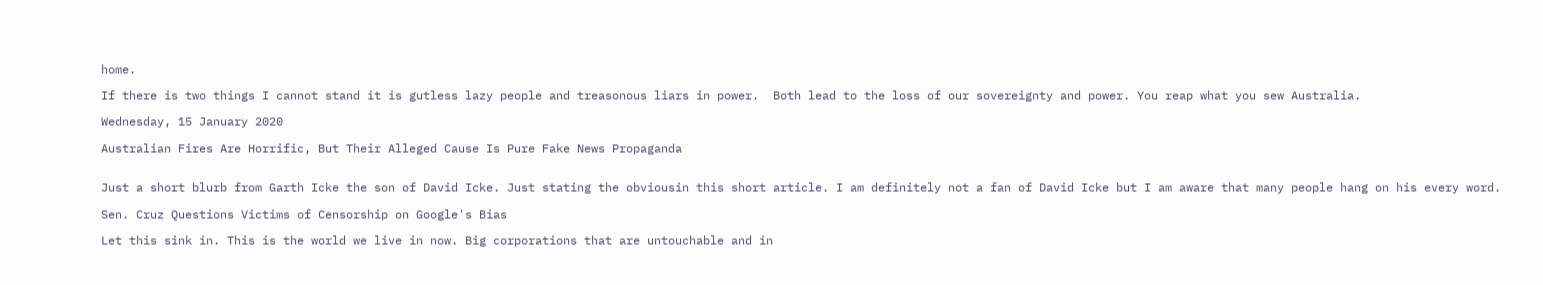home.

If there is two things I cannot stand it is gutless lazy people and treasonous liars in power.  Both lead to the loss of our sovereignty and power. You reap what you sew Australia.

Wednesday, 15 January 2020

Australian Fires Are Horrific, But Their Alleged Cause Is Pure Fake News Propaganda


Just a short blurb from Garth Icke the son of David Icke. Just stating the obviousin this short article. I am definitely not a fan of David Icke but I am aware that many people hang on his every word.

Sen. Cruz Questions Victims of Censorship on Google's Bias

Let this sink in. This is the world we live in now. Big corporations that are untouchable and in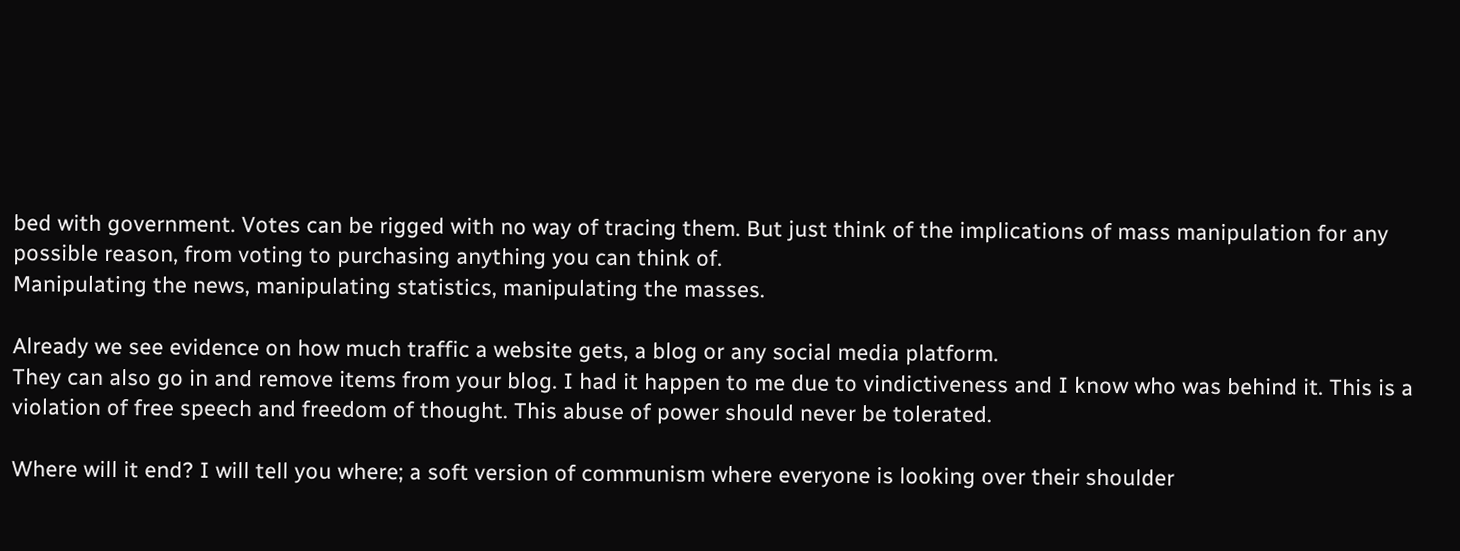bed with government. Votes can be rigged with no way of tracing them. But just think of the implications of mass manipulation for any possible reason, from voting to purchasing anything you can think of.
Manipulating the news, manipulating statistics, manipulating the masses.

Already we see evidence on how much traffic a website gets, a blog or any social media platform.
They can also go in and remove items from your blog. I had it happen to me due to vindictiveness and I know who was behind it. This is a violation of free speech and freedom of thought. This abuse of power should never be tolerated.

Where will it end? I will tell you where; a soft version of communism where everyone is looking over their shoulder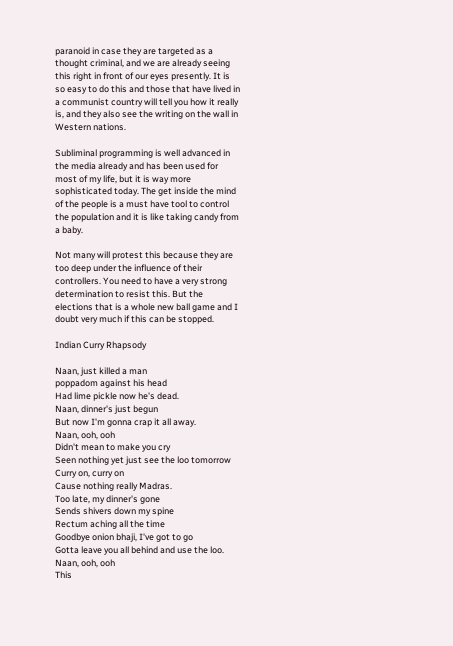paranoid in case they are targeted as a thought criminal, and we are already seeing this right in front of our eyes presently. It is so easy to do this and those that have lived in a communist country will tell you how it really is, and they also see the writing on the wall in Western nations.

Subliminal programming is well advanced in the media already and has been used for most of my life, but it is way more sophisticated today. The get inside the mind of the people is a must have tool to control the population and it is like taking candy from a baby.

Not many will protest this because they are too deep under the influence of their controllers. You need to have a very strong determination to resist this. But the elections that is a whole new ball game and I doubt very much if this can be stopped.

Indian Curry Rhapsody

Naan, just killed a man
poppadom against his head
Had lime pickle now he's dead.
Naan, dinner's just begun
But now I'm gonna crap it all away.
Naan, ooh, ooh
Didn't mean to make you cry
Seen nothing yet just see the loo tomorrow
Curry on, curry on
Cause nothing really Madras.
Too late, my dinner's gone
Sends shivers down my spine
Rectum aching all the time
Goodbye onion bhaji, I've got to go
Gotta leave you all behind and use the loo.
Naan, ooh, ooh
This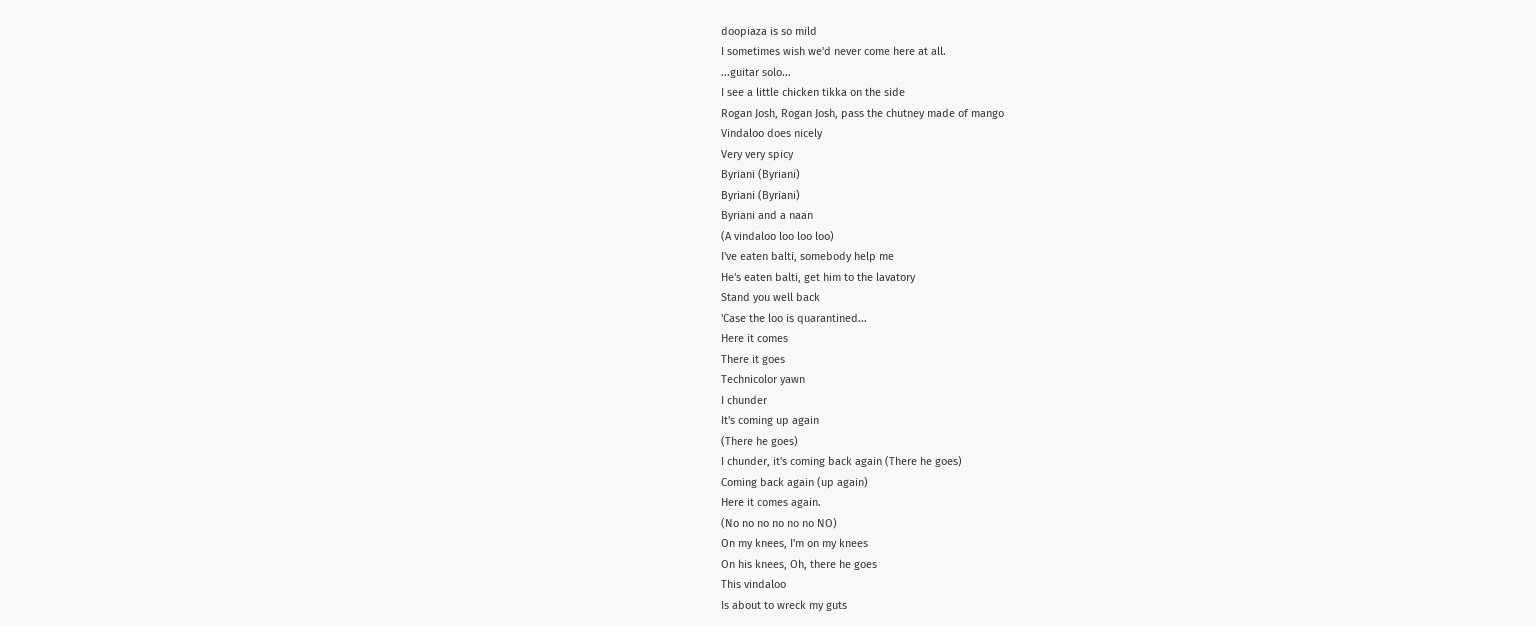doopiaza is so mild
I sometimes wish we'd never come here at all.
...guitar solo...
I see a little chicken tikka on the side
Rogan Josh, Rogan Josh, pass the chutney made of mango
Vindaloo does nicely
Very very spicy
Byriani (Byriani)
Byriani (Byriani)
Byriani and a naan
(A vindaloo loo loo loo)
I've eaten balti, somebody help me
He's eaten balti, get him to the lavatory
Stand you well back
'Case the loo is quarantined...
Here it comes
There it goes
Technicolor yawn
I chunder
It's coming up again
(There he goes)
I chunder, it's coming back again (There he goes)
Coming back again (up again)
Here it comes again.
(No no no no no no NO)
On my knees, I'm on my knees
On his knees, Oh, there he goes
This vindaloo
Is about to wreck my guts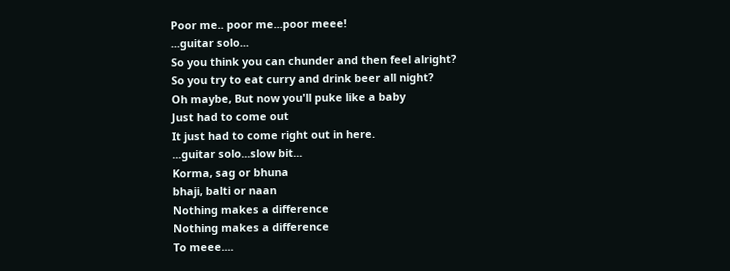Poor me.. poor me...poor meee!
...guitar solo...
So you think you can chunder and then feel alright?
So you try to eat curry and drink beer all night?
Oh maybe, But now you'll puke like a baby
Just had to come out
It just had to come right out in here.
...guitar solo...slow bit...
Korma, sag or bhuna
bhaji, balti or naan
Nothing makes a difference
Nothing makes a difference
To meee....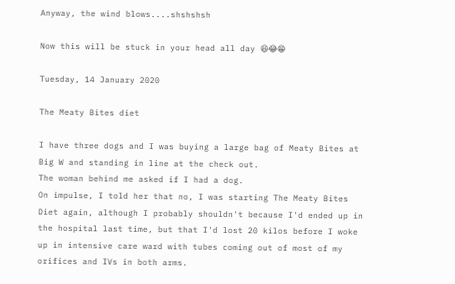Anyway, the wind blows....shshshsh

Now this will be stuck in your head all day 😆😂😁

Tuesday, 14 January 2020

The Meaty Bites diet

I have three dogs and I was buying a large bag of Meaty Bites at Big W and standing in line at the check out.
The woman behind me asked if I had a dog.
On impulse, I told her that no, I was starting The Meaty Bites Diet again, although I probably shouldn't because I'd ended up in the hospital last time, but that I'd lost 20 kilos before I woke up in intensive care ward with tubes coming out of most of my orifices and IVs in both arms.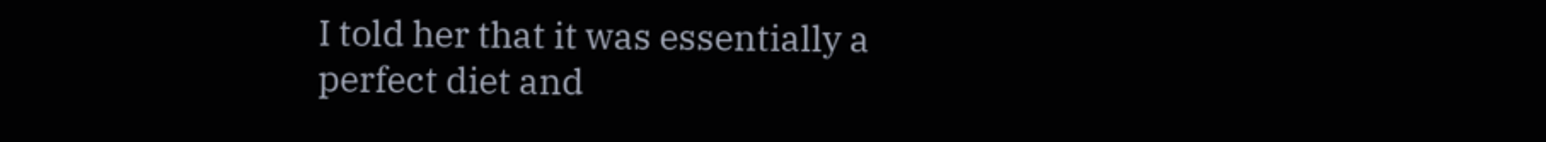I told her that it was essentially a perfect diet and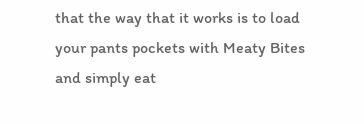that the way that it works is to load your pants pockets with Meaty Bites and simply eat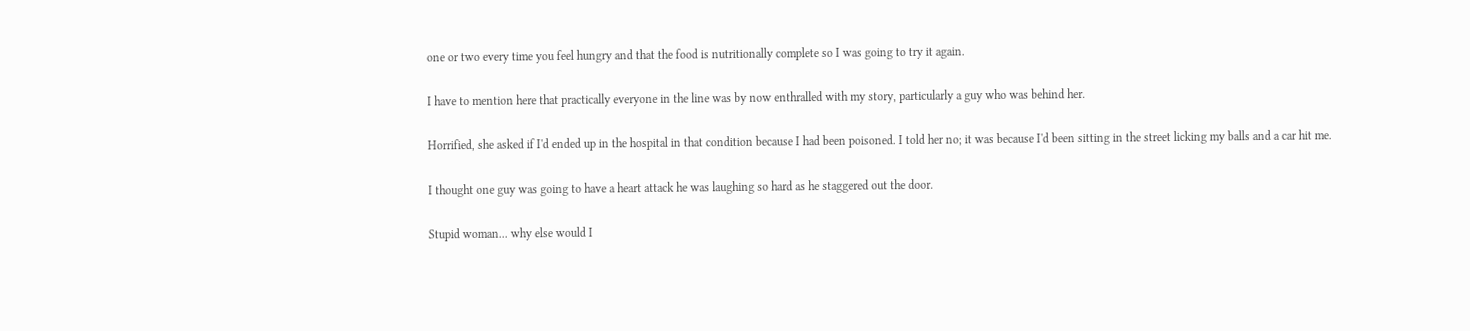one or two every time you feel hungry and that the food is nutritionally complete so I was going to try it again.

I have to mention here that practically everyone in the line was by now enthralled with my story, particularly a guy who was behind her.

Horrified, she asked if I'd ended up in the hospital in that condition because I had been poisoned. I told her no; it was because I'd been sitting in the street licking my balls and a car hit me.

I thought one guy was going to have a heart attack he was laughing so hard as he staggered out the door.

Stupid woman... why else would I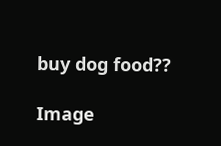buy dog food??

Image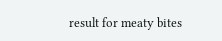result for meaty bites